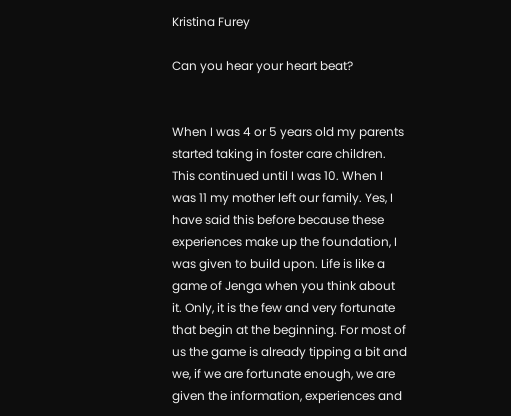Kristina Furey

Can you hear your heart beat?


When I was 4 or 5 years old my parents started taking in foster care children.  This continued until I was 10. When I was 11 my mother left our family. Yes, I have said this before because these experiences make up the foundation, I was given to build upon. Life is like a game of Jenga when you think about it. Only, it is the few and very fortunate that begin at the beginning. For most of us the game is already tipping a bit and we, if we are fortunate enough, we are given the information, experiences and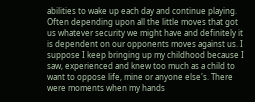abilities to wake up each day and continue playing. Often depending upon all the little moves that got us whatever security we might have and definitely it is dependent on our opponents moves against us. I suppose I keep bringing up my childhood because I saw, experienced and knew too much as a child to want to oppose life, mine or anyone else's. There were moments when my hands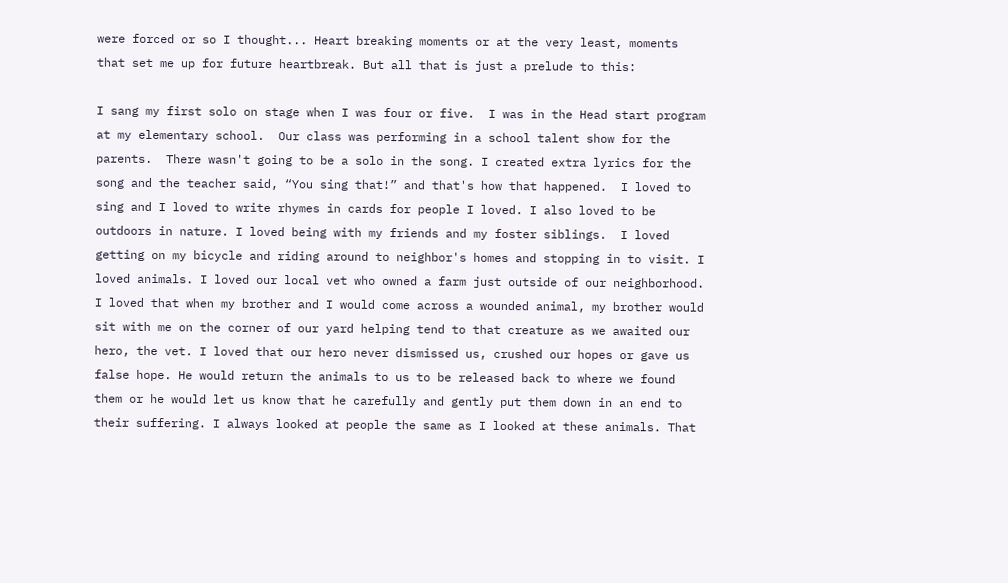were forced or so I thought... Heart breaking moments or at the very least, moments that set me up for future heartbreak. But all that is just a prelude to this:

I sang my first solo on stage when I was four or five.  I was in the Head start program at my elementary school.  Our class was performing in a school talent show for the parents.  There wasn't going to be a solo in the song. I created extra lyrics for the song and the teacher said, “You sing that!” and that's how that happened.  I loved to sing and I loved to write rhymes in cards for people I loved. I also loved to be outdoors in nature. I loved being with my friends and my foster siblings.  I loved getting on my bicycle and riding around to neighbor's homes and stopping in to visit. I loved animals. I loved our local vet who owned a farm just outside of our neighborhood.  I loved that when my brother and I would come across a wounded animal, my brother would sit with me on the corner of our yard helping tend to that creature as we awaited our hero, the vet. I loved that our hero never dismissed us, crushed our hopes or gave us false hope. He would return the animals to us to be released back to where we found them or he would let us know that he carefully and gently put them down in an end to their suffering. I always looked at people the same as I looked at these animals. That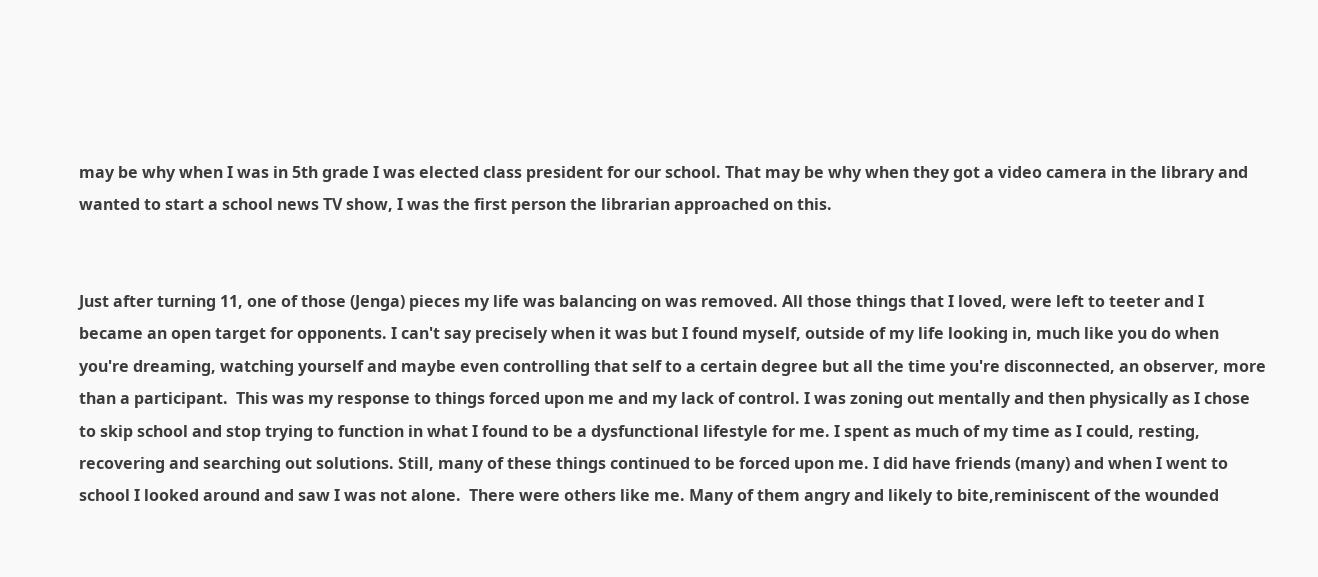may be why when I was in 5th grade I was elected class president for our school. That may be why when they got a video camera in the library and wanted to start a school news TV show, I was the first person the librarian approached on this.


Just after turning 11, one of those (Jenga) pieces my life was balancing on was removed. All those things that I loved, were left to teeter and I became an open target for opponents. I can't say precisely when it was but I found myself, outside of my life looking in, much like you do when you're dreaming, watching yourself and maybe even controlling that self to a certain degree but all the time you're disconnected, an observer, more than a participant.  This was my response to things forced upon me and my lack of control. I was zoning out mentally and then physically as I chose to skip school and stop trying to function in what I found to be a dysfunctional lifestyle for me. I spent as much of my time as I could, resting, recovering and searching out solutions. Still, many of these things continued to be forced upon me. I did have friends (many) and when I went to school I looked around and saw I was not alone.  There were others like me. Many of them angry and likely to bite,reminiscent of the wounded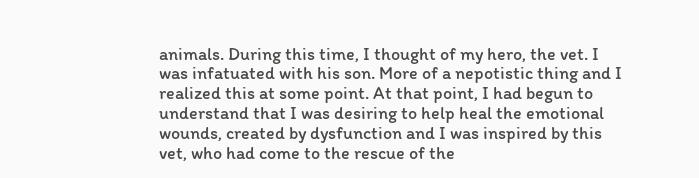animals. During this time, I thought of my hero, the vet. I was infatuated with his son. More of a nepotistic thing and I realized this at some point. At that point, I had begun to understand that I was desiring to help heal the emotional wounds, created by dysfunction and I was inspired by this vet, who had come to the rescue of the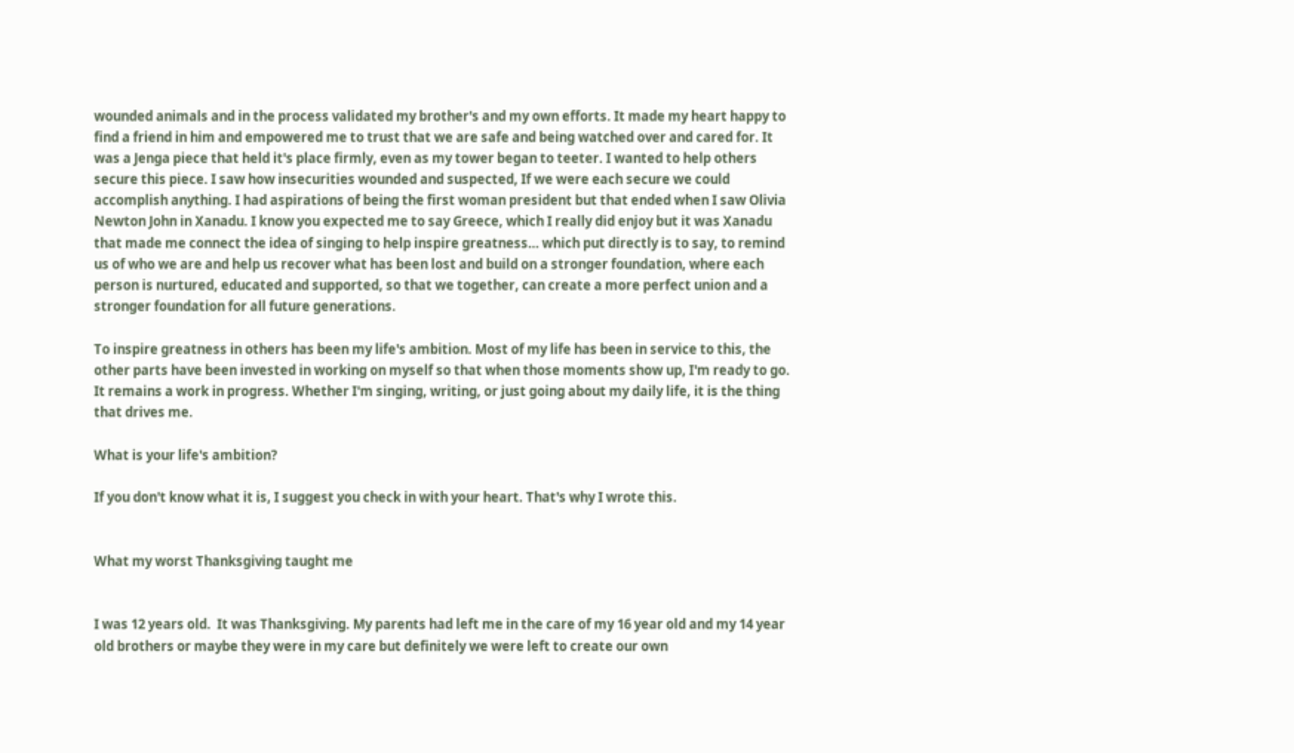wounded animals and in the process validated my brother's and my own efforts. It made my heart happy to find a friend in him and empowered me to trust that we are safe and being watched over and cared for. It was a Jenga piece that held it's place firmly, even as my tower began to teeter. I wanted to help others secure this piece. I saw how insecurities wounded and suspected, If we were each secure we could accomplish anything. I had aspirations of being the first woman president but that ended when I saw Olivia Newton John in Xanadu. I know you expected me to say Greece, which I really did enjoy but it was Xanadu that made me connect the idea of singing to help inspire greatness… which put directly is to say, to remind us of who we are and help us recover what has been lost and build on a stronger foundation, where each person is nurtured, educated and supported, so that we together, can create a more perfect union and a stronger foundation for all future generations.

To inspire greatness in others has been my life's ambition. Most of my life has been in service to this, the other parts have been invested in working on myself so that when those moments show up, I'm ready to go. It remains a work in progress. Whether I'm singing, writing, or just going about my daily life, it is the thing that drives me.

What is your life's ambition?

If you don't know what it is, I suggest you check in with your heart. That's why I wrote this.


What my worst Thanksgiving taught me


I was 12 years old.  It was Thanksgiving. My parents had left me in the care of my 16 year old and my 14 year old brothers or maybe they were in my care but definitely we were left to create our own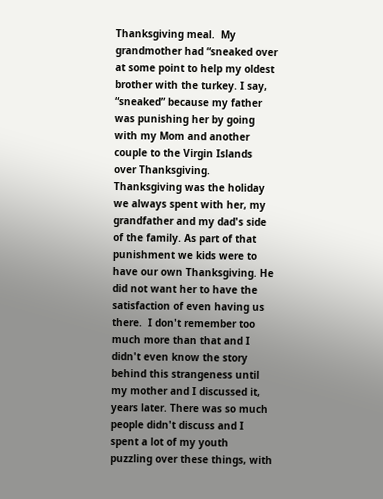Thanksgiving meal.  My grandmother had “sneaked over at some point to help my oldest brother with the turkey. I say, “sneaked” because my father was punishing her by going with my Mom and another couple to the Virgin Islands over Thanksgiving.  Thanksgiving was the holiday we always spent with her, my grandfather and my dad's side of the family. As part of that punishment we kids were to have our own Thanksgiving. He did not want her to have the satisfaction of even having us there.  I don't remember too much more than that and I didn't even know the story behind this strangeness until my mother and I discussed it, years later. There was so much people didn't discuss and I spent a lot of my youth puzzling over these things, with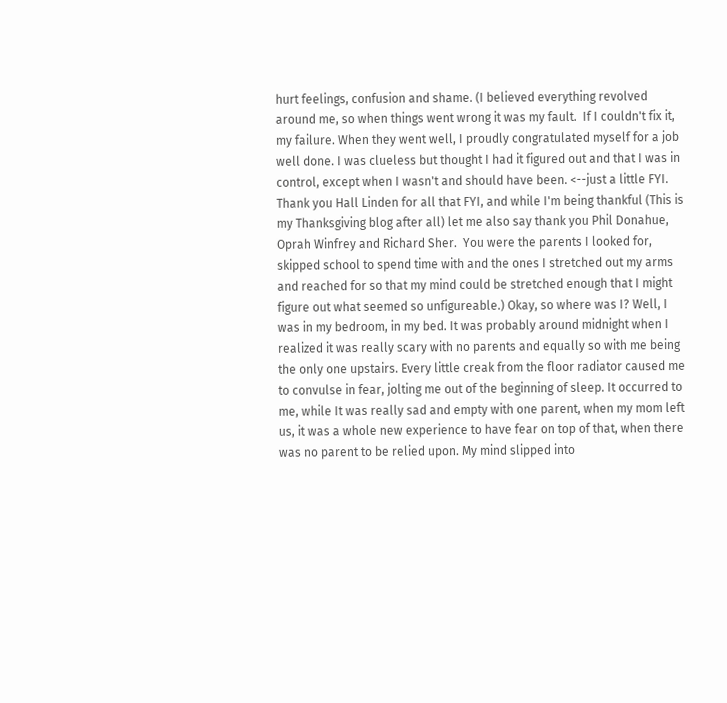hurt feelings, confusion and shame. (I believed everything revolved around me, so when things went wrong it was my fault.  If I couldn't fix it, my failure. When they went well, I proudly congratulated myself for a job well done. I was clueless but thought I had it figured out and that I was in control, except when I wasn't and should have been. <--just a little FYI. Thank you Hall Linden for all that FYI, and while I'm being thankful (This is my Thanksgiving blog after all) let me also say thank you Phil Donahue, Oprah Winfrey and Richard Sher.  You were the parents I looked for, skipped school to spend time with and the ones I stretched out my arms and reached for so that my mind could be stretched enough that I might figure out what seemed so unfigureable.) Okay, so where was I? Well, I was in my bedroom, in my bed. It was probably around midnight when I realized it was really scary with no parents and equally so with me being the only one upstairs. Every little creak from the floor radiator caused me to convulse in fear, jolting me out of the beginning of sleep. It occurred to me, while It was really sad and empty with one parent, when my mom left us, it was a whole new experience to have fear on top of that, when there was no parent to be relied upon. My mind slipped into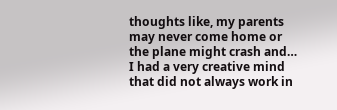thoughts like, my parents may never come home or the plane might crash and… I had a very creative mind that did not always work in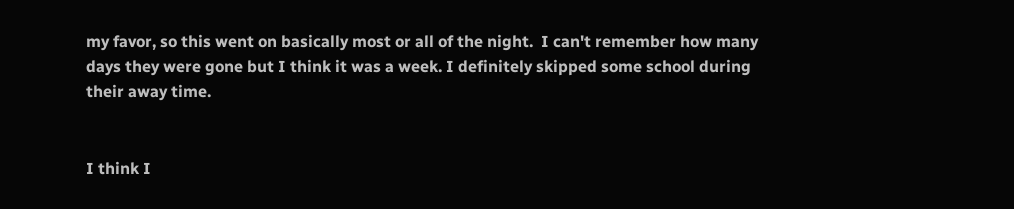my favor, so this went on basically most or all of the night.  I can't remember how many days they were gone but I think it was a week. I definitely skipped some school during their away time.


I think I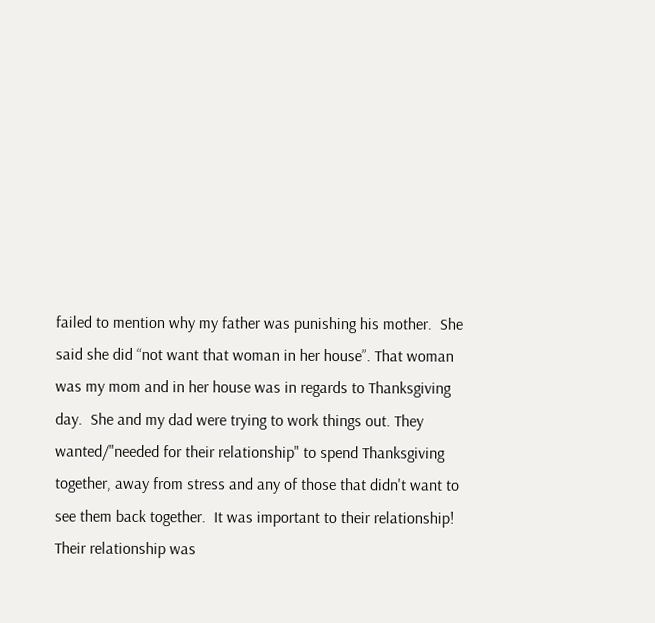failed to mention why my father was punishing his mother.  She said she did “not want that woman in her house”. That woman was my mom and in her house was in regards to Thanksgiving day.  She and my dad were trying to work things out. They wanted/"needed for their relationship" to spend Thanksgiving together, away from stress and any of those that didn't want to see them back together.  It was important to their relationship! Their relationship was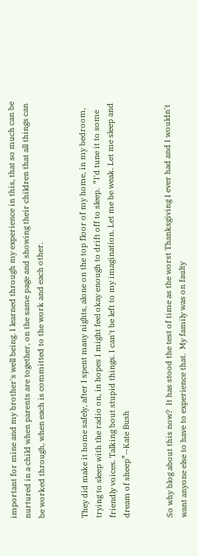important for mine and my brother's well being. I learned through my experience in this, that so much can be nurtured in a child when parents are together, on the same page and showing their children that all things can be worked through, when each is committed to the work and each other.


They did make it home safely, after I spent many nights, alone on the top floor of my home, in my bedroom, trying to sleep with the radio on, in hopes I might feel okay enough to drift off to sleep.  “I'd tune it to some friendly voices. Talking bout stupid things. I can't be left to my imagination. Let me be weak. Let me sleep and dream of sheep”--Kate Bush


So why blog about this now?  It has stood the test of time as the worst Thanksgiving I ever had and I wouldn't want anyone else to have to experience that.  My family was on faulty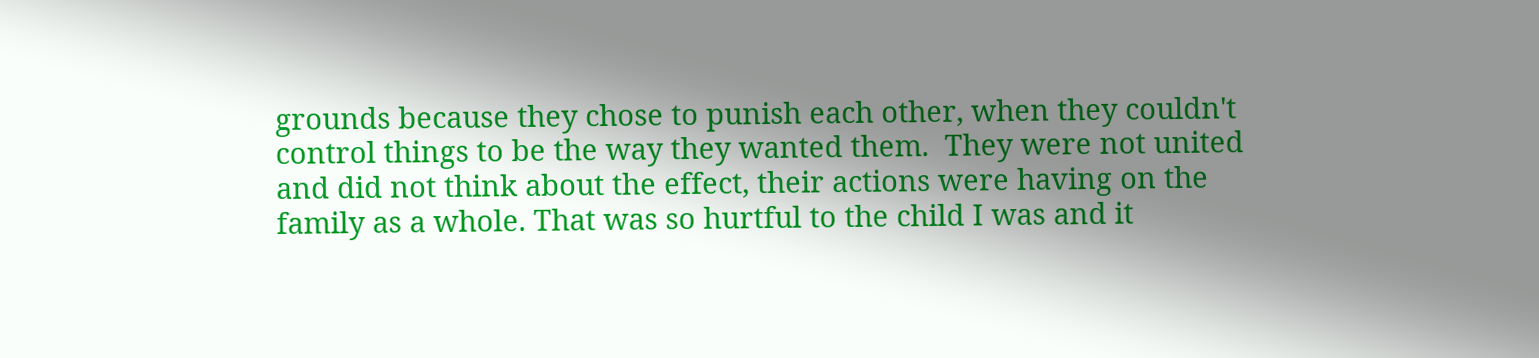grounds because they chose to punish each other, when they couldn't control things to be the way they wanted them.  They were not united and did not think about the effect, their actions were having on the family as a whole. That was so hurtful to the child I was and it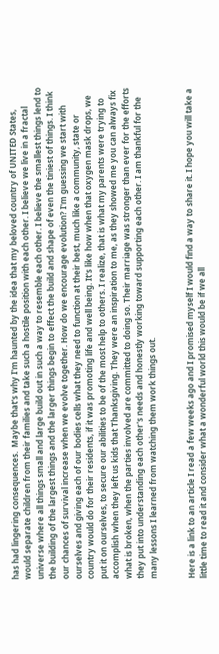has had lingering consequences.  Maybe that's why I'm haunted by the idea that my beloved country of UNITED States, would separate children from their families and take such a hostile position with each other. I believe we live in a fractal universe where all things small and large build out in such a way to resemble each other. I believe the smallest things lend to the building of the largest things and the larger things begin to effect the build and shape of even the tiniest of things. I think our chances of survival increase when we evolve together. How do we encourage evolution? I'm guessing we start with ourselves and giving each of our bodies cells what they need to function at their best, much like a community, state or country would do for their residents, if it was promoting life and well being. It's like how when that oxygen mask drops, we put it on ourselves, to secure our abilities to be of the most help to others. I realize, that is what my parents were trying to accomplish when they left us kids that Thanksgiving. They were an inspiration to me, as they showed me you can always fix what is broken, when the parties involved are committed to doing so. Their marriage was stronger than ever for the efforts they put into understanding each other's needs and honestly working toward supporting each other. I am thankful for the many lessons I learned from watching them work things out.


Here is a link to an article I read a few weeks ago and I promised myself I would find a way to share it. I hope you will take a little time to read it and consider what a wonderful world this would be if we all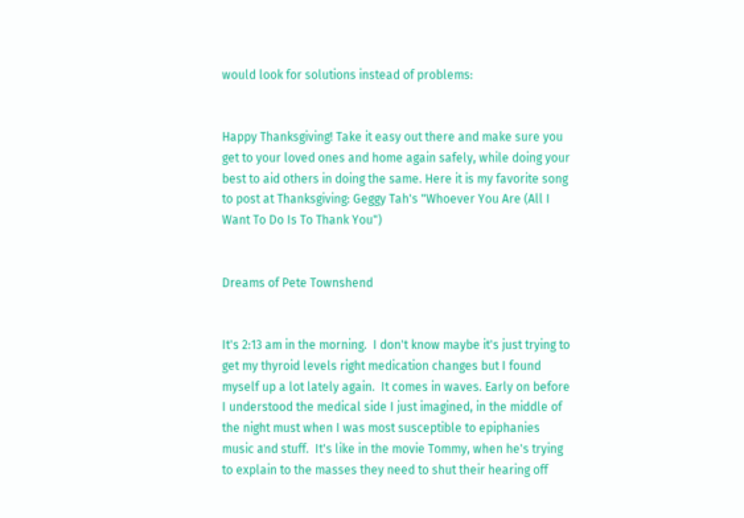would look for solutions instead of problems:


Happy Thanksgiving! Take it easy out there and make sure you get to your loved ones and home again safely, while doing your best to aid others in doing the same. Here it is my favorite song to post at Thanksgiving: Geggy Tah's "Whoever You Are (All I Want To Do Is To Thank You")


Dreams of Pete Townshend


It's 2:13 am in the morning.  I don't know maybe it's just trying to get my thyroid levels right medication changes but I found myself up a lot lately again.  It comes in waves. Early on before I understood the medical side I just imagined, in the middle of the night must when I was most susceptible to epiphanies music and stuff.  It's like in the movie Tommy, when he's trying to explain to the masses they need to shut their hearing off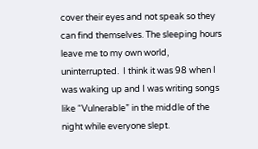cover their eyes and not speak so they can find themselves. The sleeping hours leave me to my own world, uninterrupted.  I think it was 98 when I was waking up and I was writing songs like “Vulnerable” in the middle of the night while everyone slept.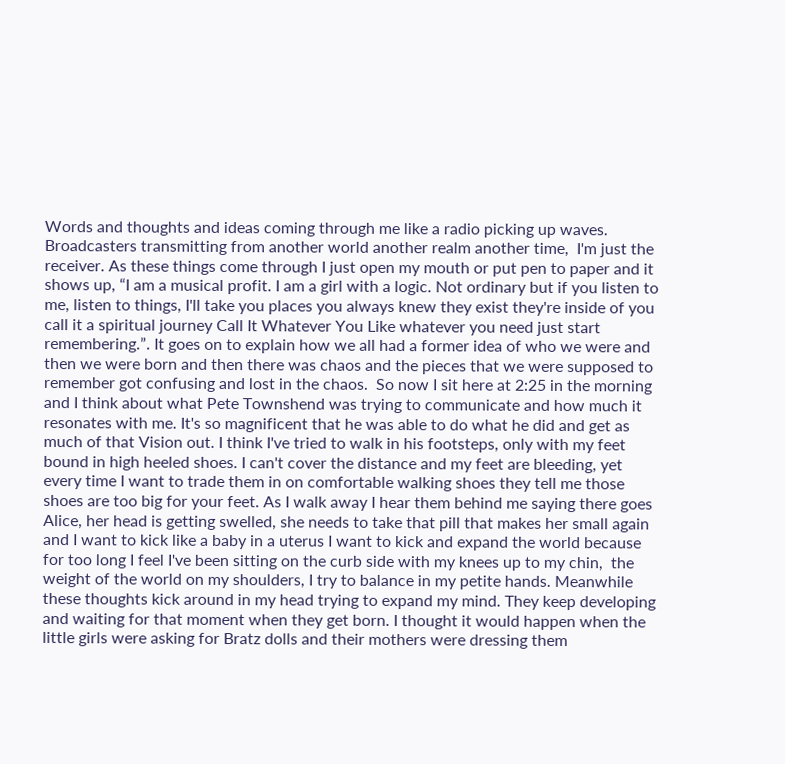Words and thoughts and ideas coming through me like a radio picking up waves. Broadcasters transmitting from another world another realm another time,  I'm just the receiver. As these things come through I just open my mouth or put pen to paper and it shows up, “I am a musical profit. I am a girl with a logic. Not ordinary but if you listen to me, listen to things, I'll take you places you always knew they exist they're inside of you call it a spiritual journey Call It Whatever You Like whatever you need just start remembering.”. It goes on to explain how we all had a former idea of who we were and then we were born and then there was chaos and the pieces that we were supposed to remember got confusing and lost in the chaos.  So now I sit here at 2:25 in the morning and I think about what Pete Townshend was trying to communicate and how much it resonates with me. It's so magnificent that he was able to do what he did and get as much of that Vision out. I think I've tried to walk in his footsteps, only with my feet bound in high heeled shoes. I can't cover the distance and my feet are bleeding, yet every time I want to trade them in on comfortable walking shoes they tell me those shoes are too big for your feet. As I walk away I hear them behind me saying there goes Alice, her head is getting swelled, she needs to take that pill that makes her small again and I want to kick like a baby in a uterus I want to kick and expand the world because for too long I feel I've been sitting on the curb side with my knees up to my chin,  the weight of the world on my shoulders, I try to balance in my petite hands. Meanwhile these thoughts kick around in my head trying to expand my mind. They keep developing and waiting for that moment when they get born. I thought it would happen when the little girls were asking for Bratz dolls and their mothers were dressing them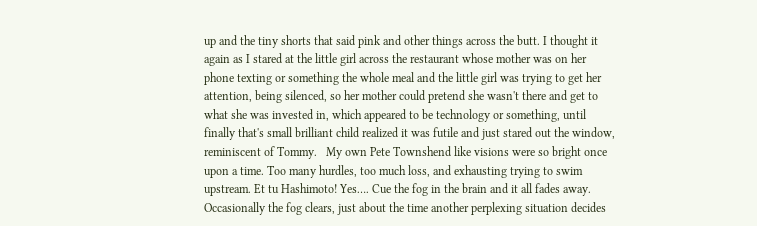up and the tiny shorts that said pink and other things across the butt. I thought it again as I stared at the little girl across the restaurant whose mother was on her phone texting or something the whole meal and the little girl was trying to get her attention, being silenced, so her mother could pretend she wasn't there and get to what she was invested in, which appeared to be technology or something, until finally that's small brilliant child realized it was futile and just stared out the window, reminiscent of Tommy.   My own Pete Townshend like visions were so bright once upon a time. Too many hurdles, too much loss, and exhausting trying to swim upstream. Et tu Hashimoto! Yes…. Cue the fog in the brain and it all fades away. Occasionally the fog clears, just about the time another perplexing situation decides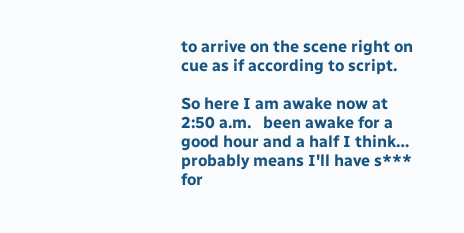to arrive on the scene right on cue as if according to script.

So here I am awake now at 2:50 a.m.   been awake for a good hour and a half I think… probably means I'll have s*** for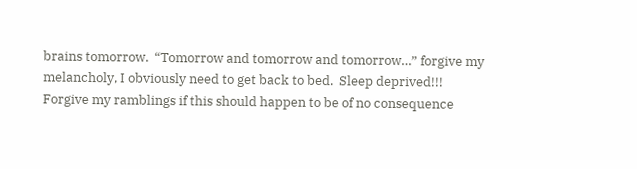brains tomorrow.  “Tomorrow and tomorrow and tomorrow…” forgive my melancholy, I obviously need to get back to bed.  Sleep deprived!!! Forgive my ramblings if this should happen to be of no consequence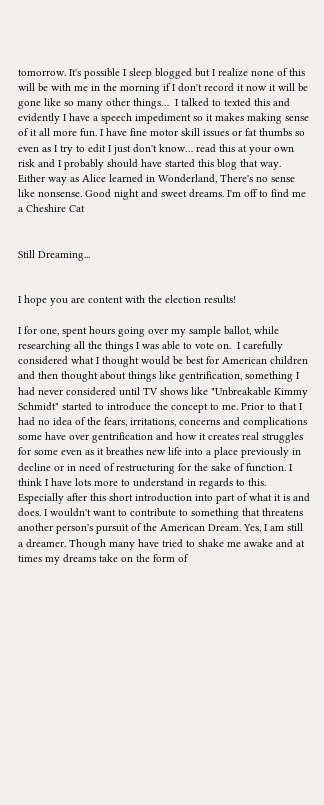tomorrow. It's possible I sleep blogged but I realize none of this will be with me in the morning if I don't record it now it will be gone like so many other things…  I talked to texted this and evidently I have a speech impediment so it makes making sense of it all more fun. I have fine motor skill issues or fat thumbs so even as I try to edit I just don't know… read this at your own risk and I probably should have started this blog that way.  Either way as Alice learned in Wonderland, There's no sense like nonsense. Good night and sweet dreams. I'm off to find me a Cheshire Cat


Still Dreaming...


I hope you are content with the election results!

I for one, spent hours going over my sample ballot, while researching all the things I was able to vote on.  I carefully considered what I thought would be best for American children and then thought about things like gentrification, something I had never considered until TV shows like "Unbreakable Kimmy Schmidt" started to introduce the concept to me. Prior to that I had no idea of the fears, irritations, concerns and complications some have over gentrification and how it creates real struggles for some even as it breathes new life into a place previously in decline or in need of restructuring for the sake of function. I think I have lots more to understand in regards to this. Especially after this short introduction into part of what it is and does. I wouldn't want to contribute to something that threatens another person's pursuit of the American Dream. Yes, I am still a dreamer. Though many have tried to shake me awake and at times my dreams take on the form of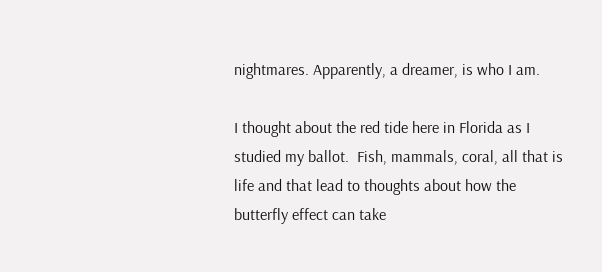nightmares. Apparently, a dreamer, is who I am.

I thought about the red tide here in Florida as I studied my ballot.  Fish, mammals, coral, all that is life and that lead to thoughts about how the butterfly effect can take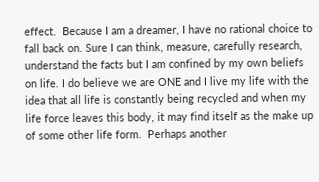effect.  Because I am a dreamer, I have no rational choice to fall back on. Sure I can think, measure, carefully research, understand the facts but I am confined by my own beliefs on life. I do believe we are ONE and I live my life with the idea that all life is constantly being recycled and when my life force leaves this body, it may find itself as the make up of some other life form.  Perhaps another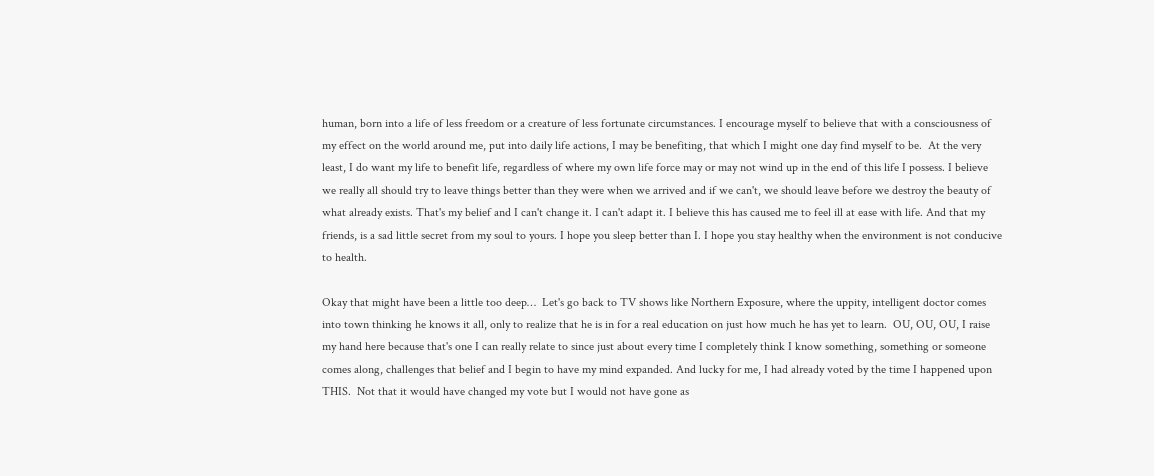human, born into a life of less freedom or a creature of less fortunate circumstances. I encourage myself to believe that with a consciousness of my effect on the world around me, put into daily life actions, I may be benefiting, that which I might one day find myself to be.  At the very least, I do want my life to benefit life, regardless of where my own life force may or may not wind up in the end of this life I possess. I believe we really all should try to leave things better than they were when we arrived and if we can't, we should leave before we destroy the beauty of what already exists. That's my belief and I can't change it. I can't adapt it. I believe this has caused me to feel ill at ease with life. And that my friends, is a sad little secret from my soul to yours. I hope you sleep better than I. I hope you stay healthy when the environment is not conducive to health.

Okay that might have been a little too deep…  Let's go back to TV shows like Northern Exposure, where the uppity, intelligent doctor comes into town thinking he knows it all, only to realize that he is in for a real education on just how much he has yet to learn.  OU, OU, OU, I raise my hand here because that's one I can really relate to since just about every time I completely think I know something, something or someone comes along, challenges that belief and I begin to have my mind expanded. And lucky for me, I had already voted by the time I happened upon THIS.  Not that it would have changed my vote but I would not have gone as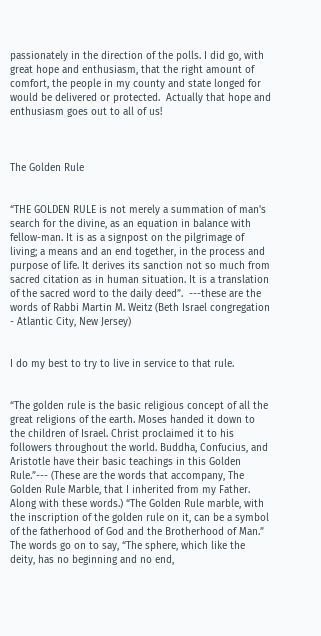passionately in the direction of the polls. I did go, with great hope and enthusiasm, that the right amount of comfort, the people in my county and state longed for would be delivered or protected.  Actually that hope and enthusiasm goes out to all of us!



The Golden Rule


“THE GOLDEN RULE is not merely a summation of man's search for the divine, as an equation in balance with fellow-man. It is as a signpost on the pilgrimage of living; a means and an end together, in the process and purpose of life. It derives its sanction not so much from sacred citation as in human situation. It is a translation of the sacred word to the daily deed”.  ---these are the words of Rabbi Martin M. Weitz (Beth Israel congregation - Atlantic City, New Jersey)


I do my best to try to live in service to that rule.


“The golden rule is the basic religious concept of all the great religions of the earth. Moses handed it down to the children of Israel. Christ proclaimed it to his followers throughout the world. Buddha, Confucius, and Aristotle have their basic teachings in this Golden Rule.”--- (These are the words that accompany, The Golden Rule Marble, that I inherited from my Father.  Along with these words.) “The Golden Rule marble, with the inscription of the golden rule on it, can be a symbol of the fatherhood of God and the Brotherhood of Man.” The words go on to say, “The sphere, which like the deity, has no beginning and no end,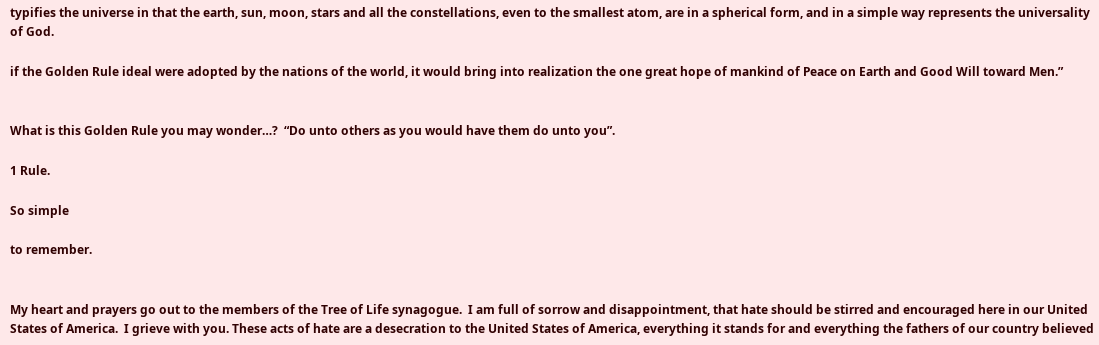typifies the universe in that the earth, sun, moon, stars and all the constellations, even to the smallest atom, are in a spherical form, and in a simple way represents the universality of God.

if the Golden Rule ideal were adopted by the nations of the world, it would bring into realization the one great hope of mankind of Peace on Earth and Good Will toward Men.”


What is this Golden Rule you may wonder…?  “Do unto others as you would have them do unto you”.

1 Rule.

So simple

to remember.


My heart and prayers go out to the members of the Tree of Life synagogue.  I am full of sorrow and disappointment, that hate should be stirred and encouraged here in our United States of America.  I grieve with you. These acts of hate are a desecration to the United States of America, everything it stands for and everything the fathers of our country believed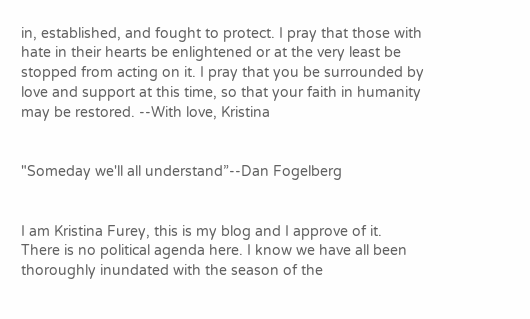in, established, and fought to protect. I pray that those with hate in their hearts be enlightened or at the very least be stopped from acting on it. I pray that you be surrounded by love and support at this time, so that your faith in humanity may be restored. --With love, Kristina


"Someday we'll all understand”--Dan Fogelberg


I am Kristina Furey, this is my blog and I approve of it.  There is no political agenda here. I know we have all been thoroughly inundated with the season of the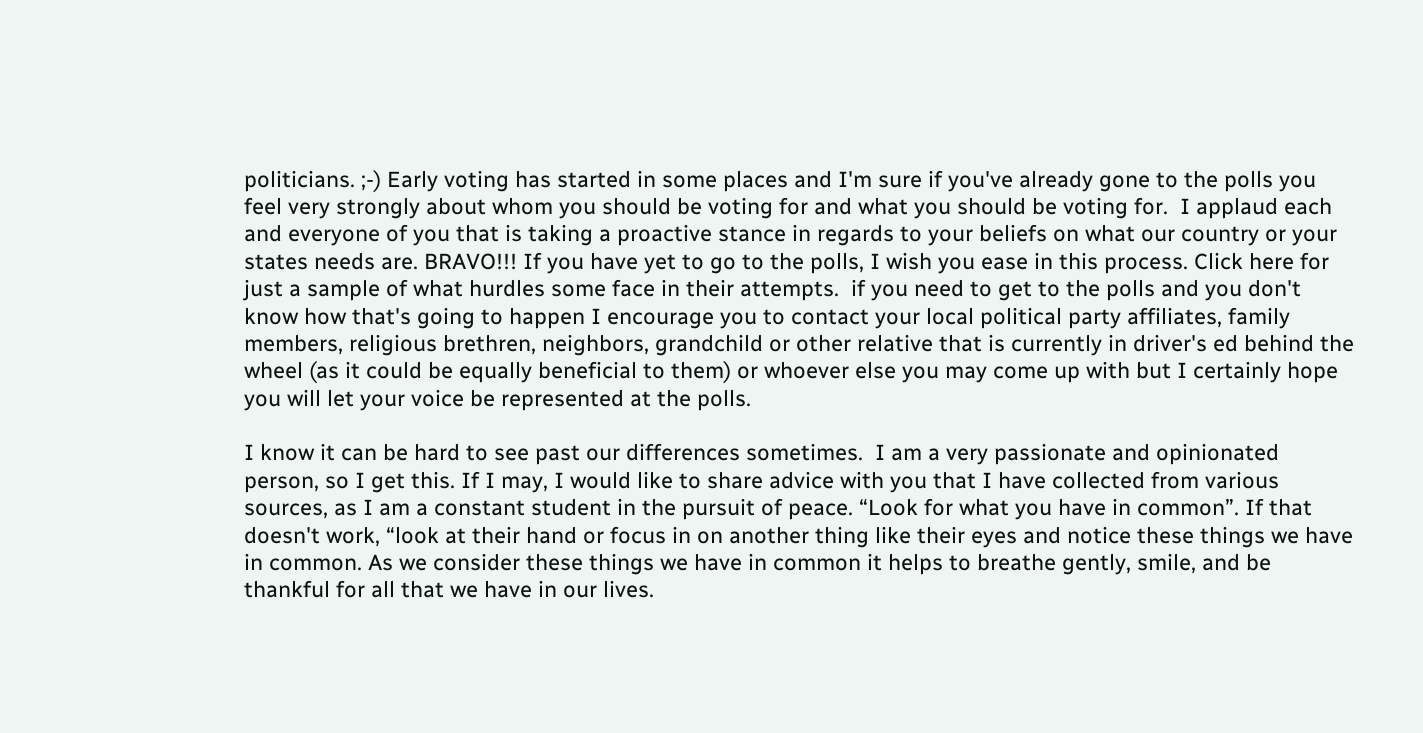politicians. ;-) Early voting has started in some places and I'm sure if you've already gone to the polls you feel very strongly about whom you should be voting for and what you should be voting for.  I applaud each and everyone of you that is taking a proactive stance in regards to your beliefs on what our country or your states needs are. BRAVO!!! If you have yet to go to the polls, I wish you ease in this process. Click here for just a sample of what hurdles some face in their attempts.  if you need to get to the polls and you don't know how that's going to happen I encourage you to contact your local political party affiliates, family members, religious brethren, neighbors, grandchild or other relative that is currently in driver's ed behind the wheel (as it could be equally beneficial to them) or whoever else you may come up with but I certainly hope you will let your voice be represented at the polls.

I know it can be hard to see past our differences sometimes.  I am a very passionate and opinionated person, so I get this. If I may, I would like to share advice with you that I have collected from various sources, as I am a constant student in the pursuit of peace. “Look for what you have in common”. If that doesn't work, “look at their hand or focus in on another thing like their eyes and notice these things we have in common. As we consider these things we have in common it helps to breathe gently, smile, and be thankful for all that we have in our lives.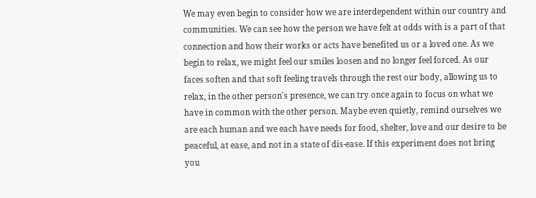We may even begin to consider how we are interdependent within our country and communities. We can see how the person we have felt at odds with is a part of that connection and how their works or acts have benefited us or a loved one. As we begin to relax, we might feel our smiles loosen and no longer feel forced. As our faces soften and that soft feeling travels through the rest our body, allowing us to relax, in the other person's presence, we can try once again to focus on what we have in common with the other person. Maybe even quietly, remind ourselves we are each human and we each have needs for food, shelter, love and our desire to be peaceful, at ease, and not in a state of dis-ease. If this experiment does not bring you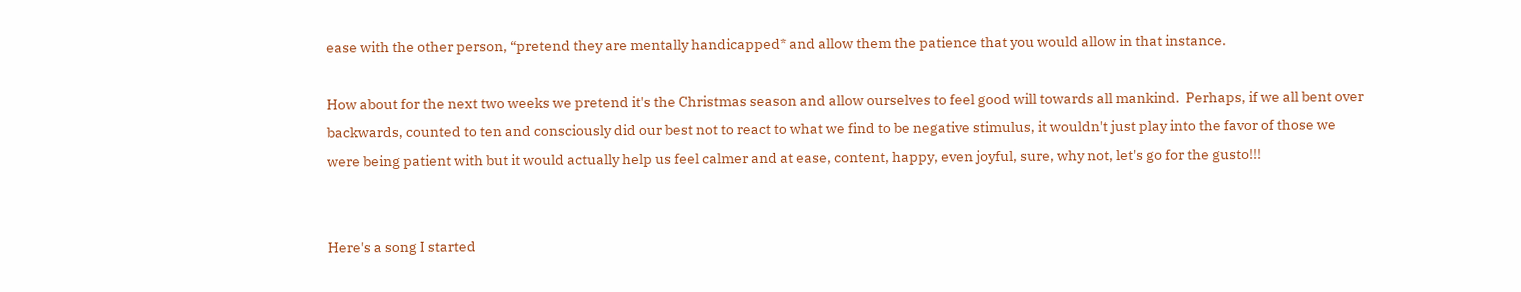ease with the other person, “pretend they are mentally handicapped* and allow them the patience that you would allow in that instance.

How about for the next two weeks we pretend it's the Christmas season and allow ourselves to feel good will towards all mankind.  Perhaps, if we all bent over backwards, counted to ten and consciously did our best not to react to what we find to be negative stimulus, it wouldn't just play into the favor of those we were being patient with but it would actually help us feel calmer and at ease, content, happy, even joyful, sure, why not, let's go for the gusto!!!


Here's a song I started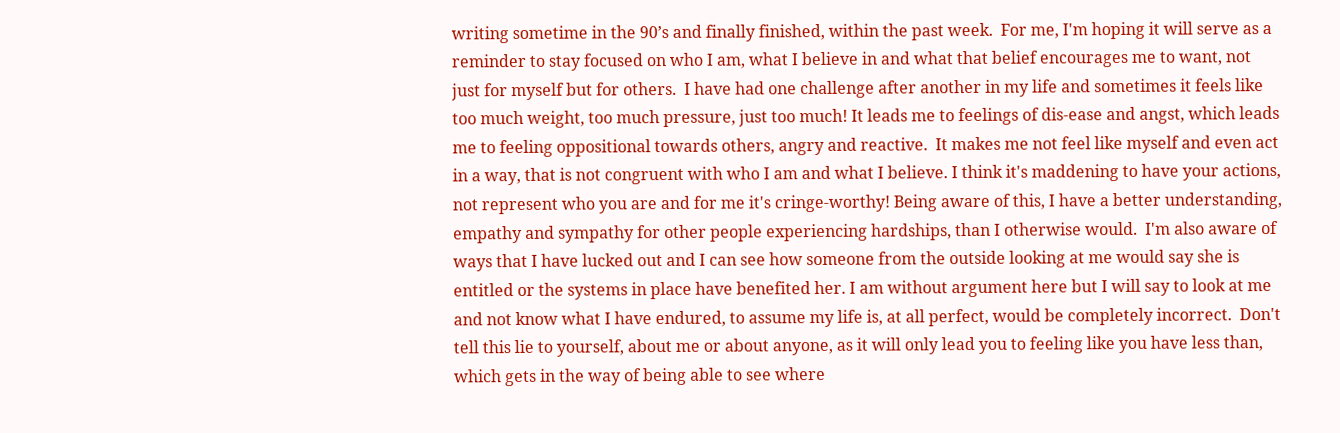writing sometime in the 90’s and finally finished, within the past week.  For me, I'm hoping it will serve as a reminder to stay focused on who I am, what I believe in and what that belief encourages me to want, not just for myself but for others.  I have had one challenge after another in my life and sometimes it feels like too much weight, too much pressure, just too much! It leads me to feelings of dis-ease and angst, which leads me to feeling oppositional towards others, angry and reactive.  It makes me not feel like myself and even act in a way, that is not congruent with who I am and what I believe. I think it's maddening to have your actions, not represent who you are and for me it's cringe-worthy! Being aware of this, I have a better understanding, empathy and sympathy for other people experiencing hardships, than I otherwise would.  I'm also aware of ways that I have lucked out and I can see how someone from the outside looking at me would say she is entitled or the systems in place have benefited her. I am without argument here but I will say to look at me and not know what I have endured, to assume my life is, at all perfect, would be completely incorrect.  Don't tell this lie to yourself, about me or about anyone, as it will only lead you to feeling like you have less than, which gets in the way of being able to see where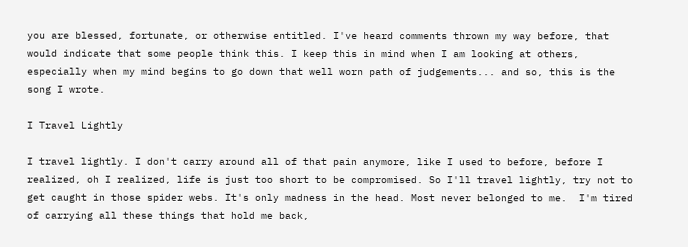you are blessed, fortunate, or otherwise entitled. I've heard comments thrown my way before, that would indicate that some people think this. I keep this in mind when I am looking at others, especially when my mind begins to go down that well worn path of judgements... and so, this is the song I wrote.

I Travel Lightly

I travel lightly. I don't carry around all of that pain anymore, like I used to before, before I realized, oh I realized, life is just too short to be compromised. So I'll travel lightly, try not to get caught in those spider webs. It's only madness in the head. Most never belonged to me.  I'm tired of carrying all these things that hold me back,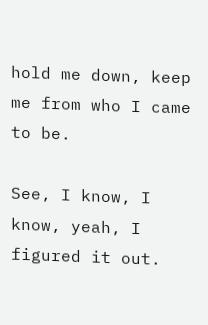hold me down, keep me from who I came to be.

See, I know, I know, yeah, I figured it out.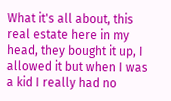What it's all about, this real estate here in my head, they bought it up, I allowed it but when I was a kid I really had no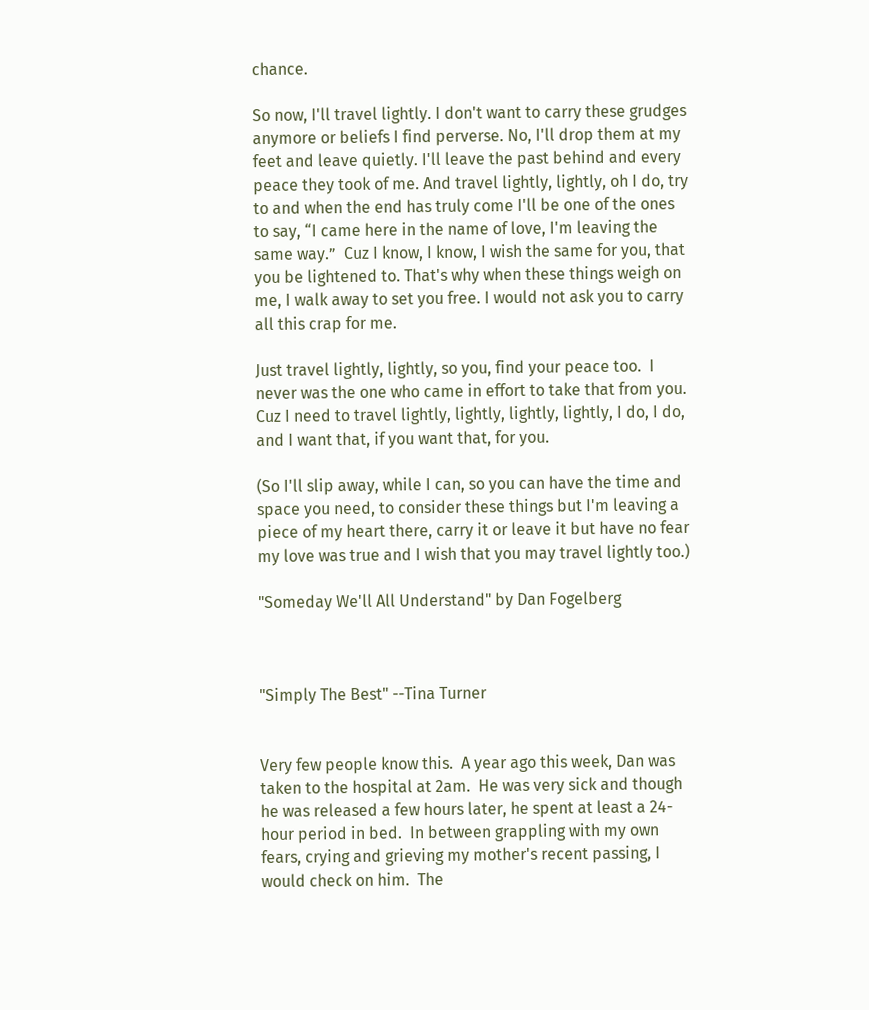chance.

So now, I'll travel lightly. I don't want to carry these grudges anymore or beliefs I find perverse. No, I'll drop them at my feet and leave quietly. I'll leave the past behind and every peace they took of me. And travel lightly, lightly, oh I do, try to and when the end has truly come I'll be one of the ones to say, “I came here in the name of love, I'm leaving the same way.”  Cuz I know, I know, I wish the same for you, that you be lightened to. That's why when these things weigh on me, I walk away to set you free. I would not ask you to carry all this crap for me.

Just travel lightly, lightly, so you, find your peace too.  I never was the one who came in effort to take that from you. Cuz I need to travel lightly, lightly, lightly, lightly, I do, I do, and I want that, if you want that, for you.

(So I'll slip away, while I can, so you can have the time and space you need, to consider these things but I'm leaving a piece of my heart there, carry it or leave it but have no fear my love was true and I wish that you may travel lightly too.)

"Someday We'll All Understand" by Dan Fogelberg



"Simply The Best" --Tina Turner


Very few people know this.  A year ago this week, Dan was taken to the hospital at 2am.  He was very sick and though he was released a few hours later, he spent at least a 24-hour period in bed.  In between grappling with my own fears, crying and grieving my mother's recent passing, I would check on him.  The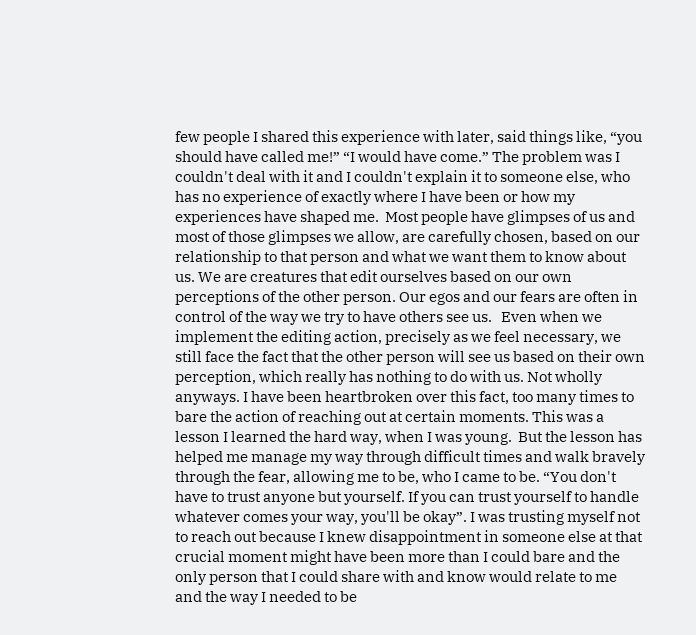few people I shared this experience with later, said things like, “you should have called me!” “I would have come.” The problem was I couldn't deal with it and I couldn't explain it to someone else, who has no experience of exactly where I have been or how my experiences have shaped me.  Most people have glimpses of us and most of those glimpses we allow, are carefully chosen, based on our relationship to that person and what we want them to know about us. We are creatures that edit ourselves based on our own perceptions of the other person. Our egos and our fears are often in control of the way we try to have others see us.   Even when we implement the editing action, precisely as we feel necessary, we still face the fact that the other person will see us based on their own perception, which really has nothing to do with us. Not wholly anyways. I have been heartbroken over this fact, too many times to bare the action of reaching out at certain moments. This was a lesson I learned the hard way, when I was young.  But the lesson has helped me manage my way through difficult times and walk bravely through the fear, allowing me to be, who I came to be. “You don't have to trust anyone but yourself. If you can trust yourself to handle whatever comes your way, you'll be okay”. I was trusting myself not to reach out because I knew disappointment in someone else at that crucial moment might have been more than I could bare and the only person that I could share with and know would relate to me and the way I needed to be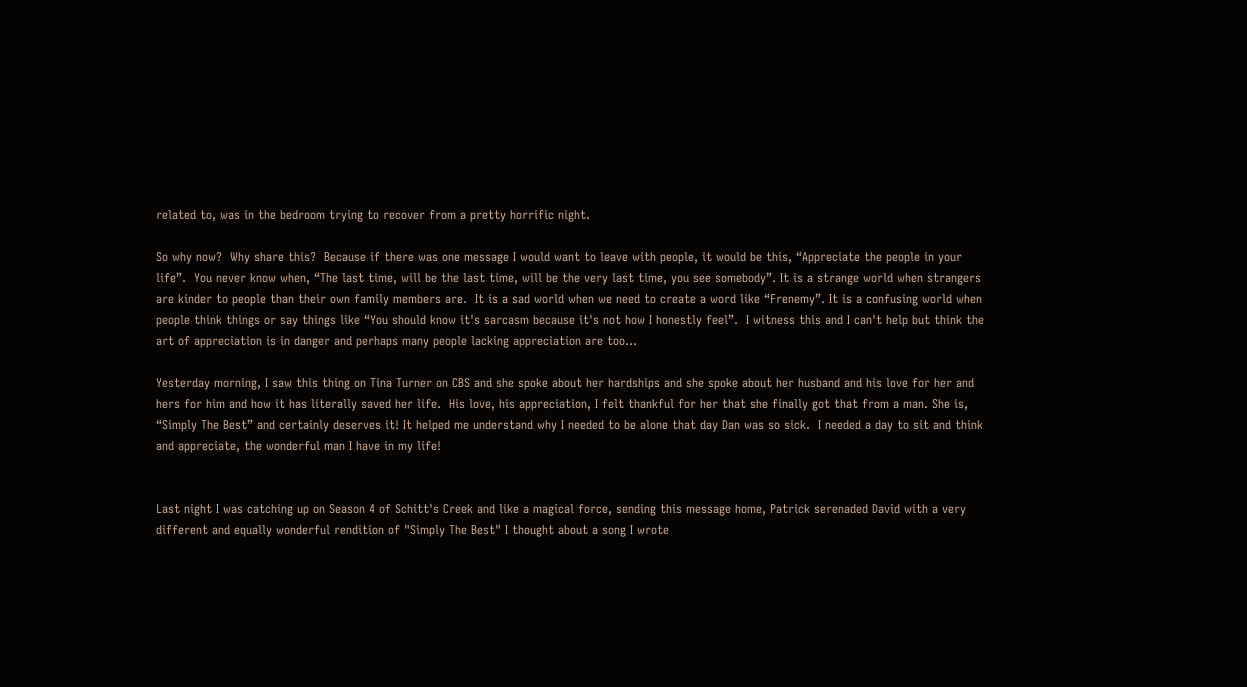related to, was in the bedroom trying to recover from a pretty horrific night.

So why now?  Why share this?  Because if there was one message I would want to leave with people, it would be this, “Appreciate the people in your life”.  You never know when, “The last time, will be the last time, will be the very last time, you see somebody”. It is a strange world when strangers are kinder to people than their own family members are.  It is a sad world when we need to create a word like “Frenemy”. It is a confusing world when people think things or say things like “You should know it's sarcasm because it's not how I honestly feel”.  I witness this and I can't help but think the art of appreciation is in danger and perhaps many people lacking appreciation are too…

Yesterday morning, I saw this thing on Tina Turner on CBS and she spoke about her hardships and she spoke about her husband and his love for her and hers for him and how it has literally saved her life.  His love, his appreciation, I felt thankful for her that she finally got that from a man. She is, “Simply The Best” and certainly deserves it! It helped me understand why I needed to be alone that day Dan was so sick.  I needed a day to sit and think and appreciate, the wonderful man I have in my life!


Last night I was catching up on Season 4 of Schitt's Creek and like a magical force, sending this message home, Patrick serenaded David with a very different and equally wonderful rendition of "Simply The Best" I thought about a song I wrote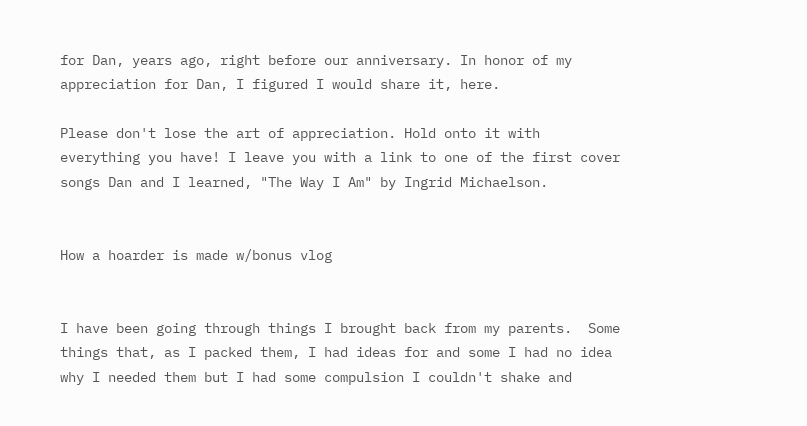for Dan, years ago, right before our anniversary. In honor of my appreciation for Dan, I figured I would share it, here.

Please don't lose the art of appreciation. Hold onto it with everything you have! I leave you with a link to one of the first cover songs Dan and I learned, "The Way I Am" by Ingrid Michaelson.


How a hoarder is made w/bonus vlog


I have been going through things I brought back from my parents.  Some things that, as I packed them, I had ideas for and some I had no idea why I needed them but I had some compulsion I couldn't shake and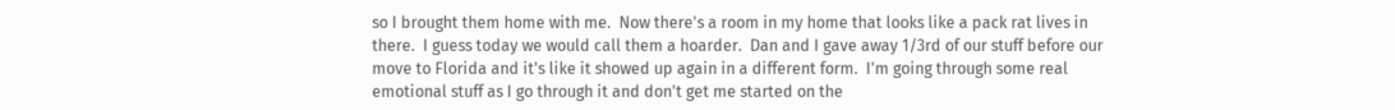so I brought them home with me.  Now there's a room in my home that looks like a pack rat lives in there.  I guess today we would call them a hoarder.  Dan and I gave away 1/3rd of our stuff before our move to Florida and it's like it showed up again in a different form.  I'm going through some real emotional stuff as I go through it and don't get me started on the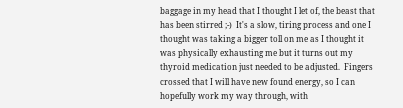baggage in my head that I thought I let of, the beast that has been stirred ;-)  It's a slow, tiring process and one I thought was taking a bigger toll on me as I thought it was physically exhausting me but it turns out my thyroid medication just needed to be adjusted.  Fingers crossed that I will have new found energy, so I can hopefully work my way through, with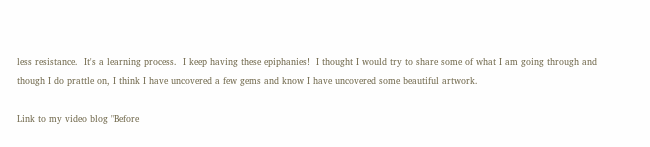less resistance.  It's a learning process.  I keep having these epiphanies!  I thought I would try to share some of what I am going through and though I do prattle on, I think I have uncovered a few gems and know I have uncovered some beautiful artwork.

Link to my video blog "Before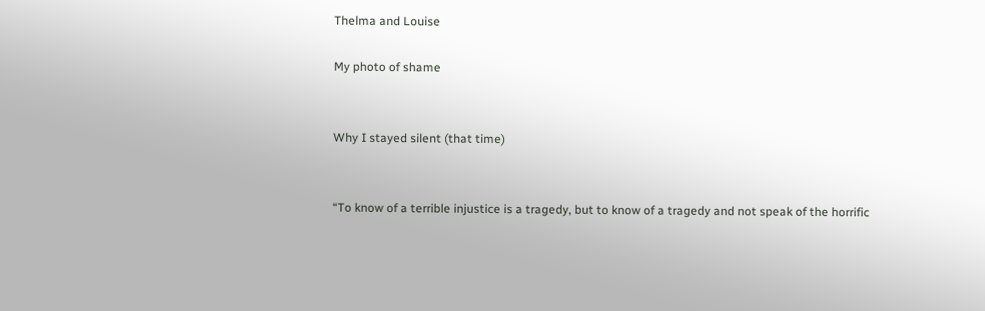Thelma and Louise

My photo of shame


Why I stayed silent (that time)


“To know of a terrible injustice is a tragedy, but to know of a tragedy and not speak of the horrific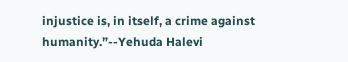injustice is, in itself, a crime against humanity.”--Yehuda Halevi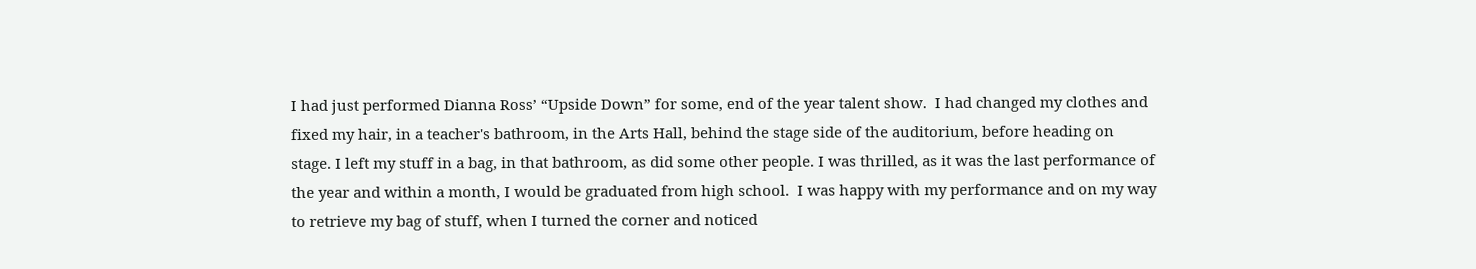I had just performed Dianna Ross’ “Upside Down” for some, end of the year talent show.  I had changed my clothes and fixed my hair, in a teacher's bathroom, in the Arts Hall, behind the stage side of the auditorium, before heading on stage. I left my stuff in a bag, in that bathroom, as did some other people. I was thrilled, as it was the last performance of the year and within a month, I would be graduated from high school.  I was happy with my performance and on my way to retrieve my bag of stuff, when I turned the corner and noticed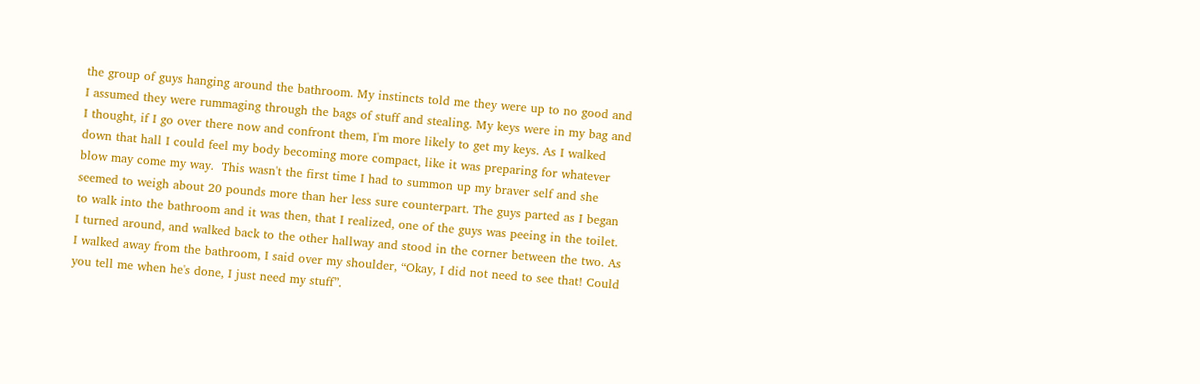the group of guys hanging around the bathroom. My instincts told me they were up to no good and I assumed they were rummaging through the bags of stuff and stealing. My keys were in my bag and I thought, if I go over there now and confront them, I'm more likely to get my keys. As I walked down that hall I could feel my body becoming more compact, like it was preparing for whatever blow may come my way.  This wasn't the first time I had to summon up my braver self and she seemed to weigh about 20 pounds more than her less sure counterpart. The guys parted as I began to walk into the bathroom and it was then, that I realized, one of the guys was peeing in the toilet.  I turned around, and walked back to the other hallway and stood in the corner between the two. As I walked away from the bathroom, I said over my shoulder, “Okay, I did not need to see that! Could you tell me when he's done, I just need my stuff”.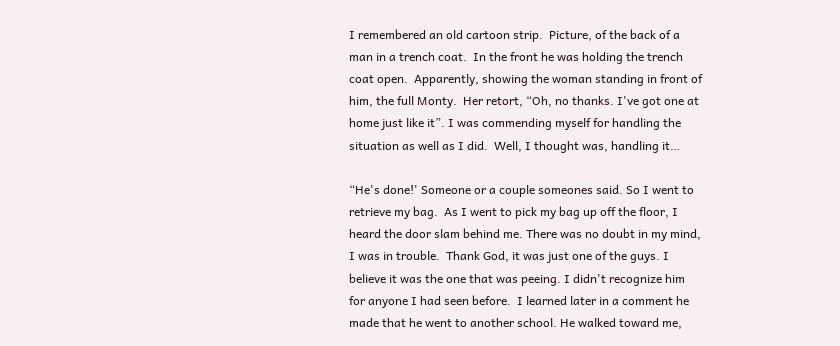I remembered an old cartoon strip.  Picture, of the back of a man in a trench coat.  In the front he was holding the trench coat open.  Apparently, showing the woman standing in front of him, the full Monty.  Her retort, “Oh, no thanks. I've got one at home just like it”. I was commending myself for handling the situation as well as I did.  Well, I thought was, handling it…

“He's done!' Someone or a couple someones said. So I went to retrieve my bag.  As I went to pick my bag up off the floor, I heard the door slam behind me. There was no doubt in my mind, I was in trouble.  Thank God, it was just one of the guys. I believe it was the one that was peeing. I didn't recognize him for anyone I had seen before.  I learned later in a comment he made that he went to another school. He walked toward me,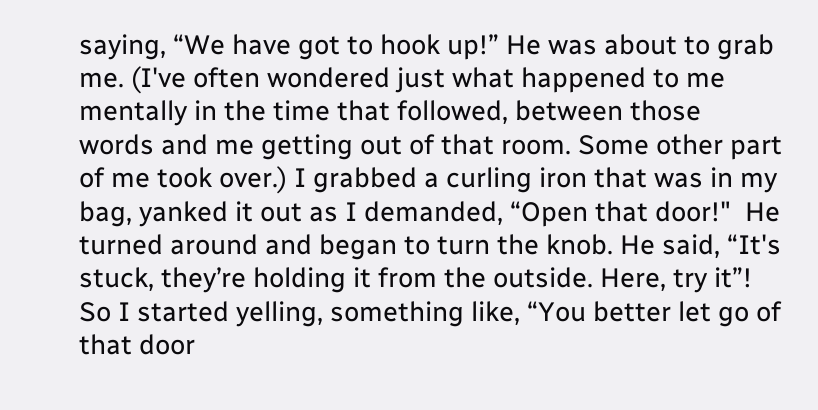saying, “We have got to hook up!” He was about to grab me. (I've often wondered just what happened to me mentally in the time that followed, between those words and me getting out of that room. Some other part of me took over.) I grabbed a curling iron that was in my bag, yanked it out as I demanded, “Open that door!"  He turned around and began to turn the knob. He said, “It's stuck, they’re holding it from the outside. Here, try it”! So I started yelling, something like, “You better let go of that door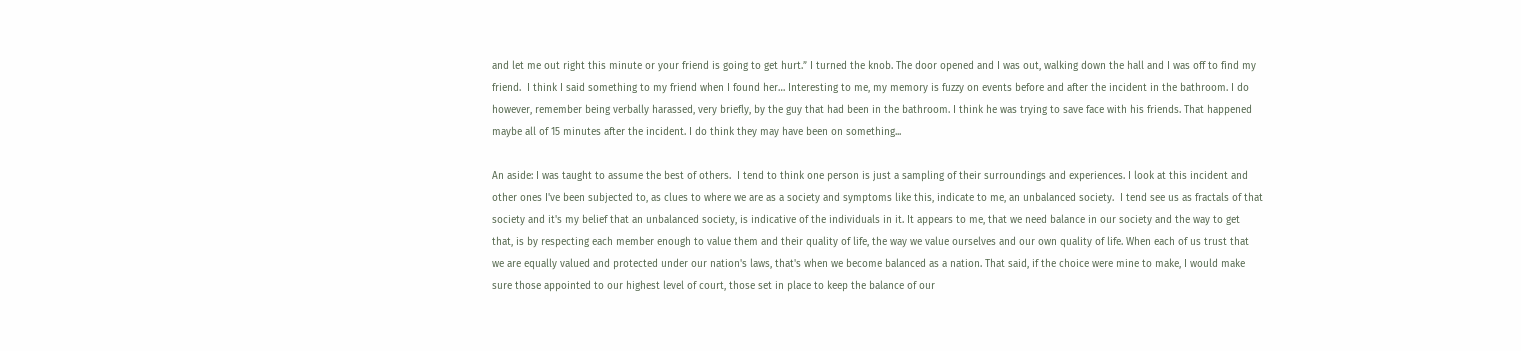and let me out right this minute or your friend is going to get hurt.” I turned the knob. The door opened and I was out, walking down the hall and I was off to find my friend.  I think I said something to my friend when I found her… Interesting to me, my memory is fuzzy on events before and after the incident in the bathroom. I do however, remember being verbally harassed, very briefly, by the guy that had been in the bathroom. I think he was trying to save face with his friends. That happened maybe all of 15 minutes after the incident. I do think they may have been on something...

An aside: I was taught to assume the best of others.  I tend to think one person is just a sampling of their surroundings and experiences. I look at this incident and other ones I've been subjected to, as clues to where we are as a society and symptoms like this, indicate to me, an unbalanced society.  I tend see us as fractals of that society and it's my belief that an unbalanced society, is indicative of the individuals in it. It appears to me, that we need balance in our society and the way to get that, is by respecting each member enough to value them and their quality of life, the way we value ourselves and our own quality of life. When each of us trust that we are equally valued and protected under our nation's laws, that's when we become balanced as a nation. That said, if the choice were mine to make, I would make sure those appointed to our highest level of court, those set in place to keep the balance of our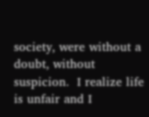society, were without a doubt, without suspicion.  I realize life is unfair and I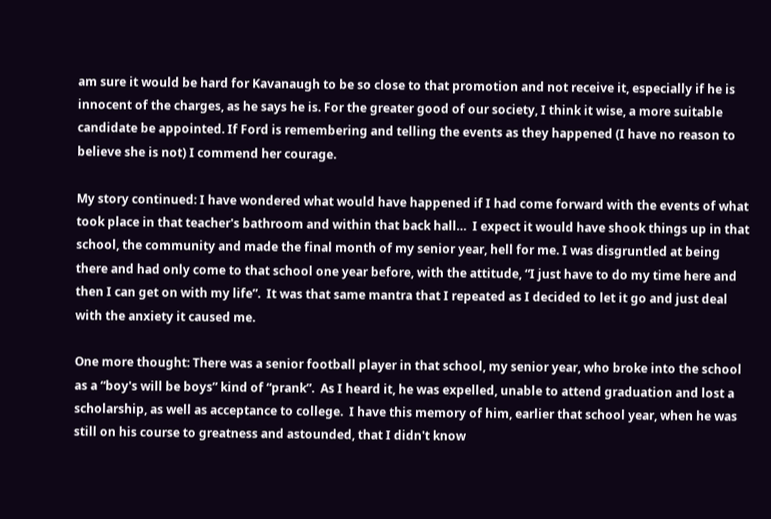am sure it would be hard for Kavanaugh to be so close to that promotion and not receive it, especially if he is innocent of the charges, as he says he is. For the greater good of our society, I think it wise, a more suitable candidate be appointed. If Ford is remembering and telling the events as they happened (I have no reason to believe she is not) I commend her courage.

My story continued: I have wondered what would have happened if I had come forward with the events of what took place in that teacher's bathroom and within that back hall…  I expect it would have shook things up in that school, the community and made the final month of my senior year, hell for me. I was disgruntled at being there and had only come to that school one year before, with the attitude, “I just have to do my time here and then I can get on with my life”.  It was that same mantra that I repeated as I decided to let it go and just deal with the anxiety it caused me.

One more thought: There was a senior football player in that school, my senior year, who broke into the school as a “boy's will be boys” kind of “prank”.  As I heard it, he was expelled, unable to attend graduation and lost a scholarship, as well as acceptance to college.  I have this memory of him, earlier that school year, when he was still on his course to greatness and astounded, that I didn't know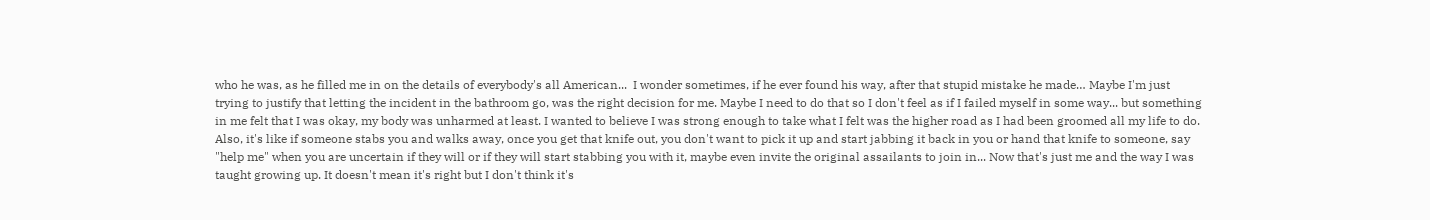who he was, as he filled me in on the details of everybody's all American...  I wonder sometimes, if he ever found his way, after that stupid mistake he made… Maybe I'm just trying to justify that letting the incident in the bathroom go, was the right decision for me. Maybe I need to do that so I don't feel as if I failed myself in some way... but something in me felt that I was okay, my body was unharmed at least. I wanted to believe I was strong enough to take what I felt was the higher road as I had been groomed all my life to do. Also, it's like if someone stabs you and walks away, once you get that knife out, you don't want to pick it up and start jabbing it back in you or hand that knife to someone, say "help me" when you are uncertain if they will or if they will start stabbing you with it, maybe even invite the original assailants to join in... Now that's just me and the way I was taught growing up. It doesn't mean it's right but I don't think it's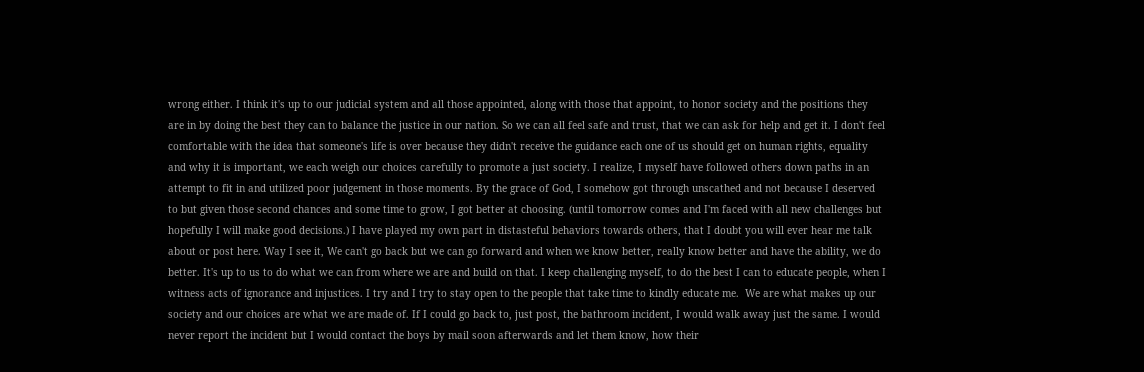wrong either. I think it's up to our judicial system and all those appointed, along with those that appoint, to honor society and the positions they are in by doing the best they can to balance the justice in our nation. So we can all feel safe and trust, that we can ask for help and get it. I don't feel comfortable with the idea that someone's life is over because they didn't receive the guidance each one of us should get on human rights, equality and why it is important, we each weigh our choices carefully to promote a just society. I realize, I myself have followed others down paths in an attempt to fit in and utilized poor judgement in those moments. By the grace of God, I somehow got through unscathed and not because I deserved to but given those second chances and some time to grow, I got better at choosing. (until tomorrow comes and I'm faced with all new challenges but hopefully I will make good decisions.) I have played my own part in distasteful behaviors towards others, that I doubt you will ever hear me talk about or post here. Way I see it, We can't go back but we can go forward and when we know better, really know better and have the ability, we do better. It's up to us to do what we can from where we are and build on that. I keep challenging myself, to do the best I can to educate people, when I witness acts of ignorance and injustices. I try and I try to stay open to the people that take time to kindly educate me.  We are what makes up our society and our choices are what we are made of. If I could go back to, just post, the bathroom incident, I would walk away just the same. I would never report the incident but I would contact the boys by mail soon afterwards and let them know, how their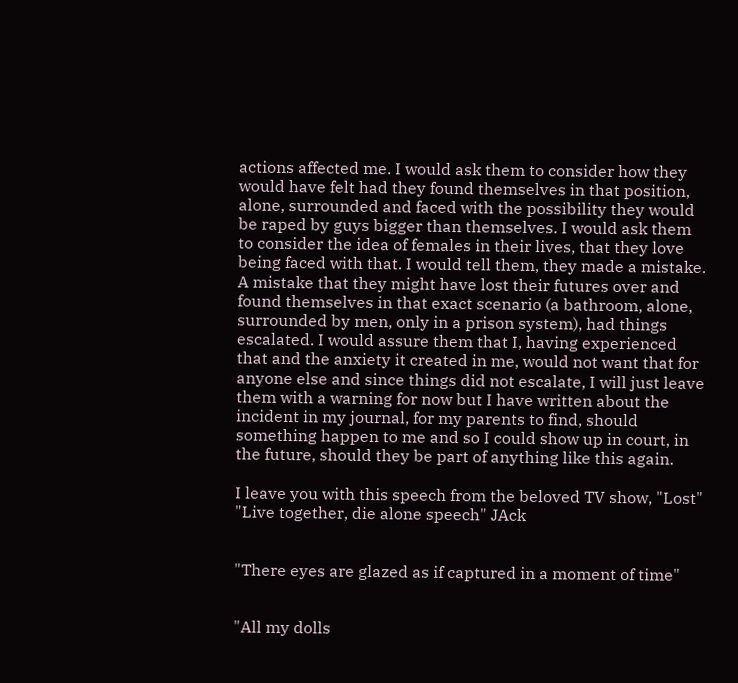actions affected me. I would ask them to consider how they would have felt had they found themselves in that position, alone, surrounded and faced with the possibility they would be raped by guys bigger than themselves. I would ask them to consider the idea of females in their lives, that they love being faced with that. I would tell them, they made a mistake. A mistake that they might have lost their futures over and found themselves in that exact scenario (a bathroom, alone, surrounded by men, only in a prison system), had things escalated. I would assure them that I, having experienced that and the anxiety it created in me, would not want that for anyone else and since things did not escalate, I will just leave them with a warning for now but I have written about the incident in my journal, for my parents to find, should something happen to me and so I could show up in court, in the future, should they be part of anything like this again.

I leave you with this speech from the beloved TV show, "Lost" "Live together, die alone speech" JAck


"There eyes are glazed as if captured in a moment of time"


"All my dolls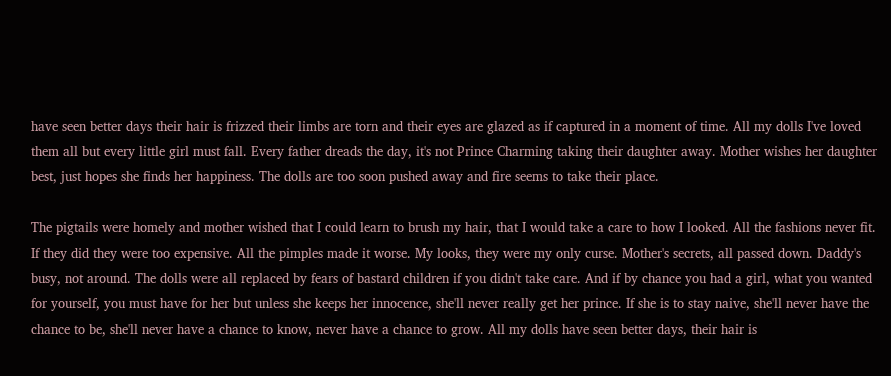have seen better days their hair is frizzed their limbs are torn and their eyes are glazed as if captured in a moment of time. All my dolls I've loved them all but every little girl must fall. Every father dreads the day, it's not Prince Charming taking their daughter away. Mother wishes her daughter best, just hopes she finds her happiness. The dolls are too soon pushed away and fire seems to take their place.

The pigtails were homely and mother wished that I could learn to brush my hair, that I would take a care to how I looked. All the fashions never fit. If they did they were too expensive. All the pimples made it worse. My looks, they were my only curse. Mother's secrets, all passed down. Daddy's busy, not around. The dolls were all replaced by fears of bastard children if you didn't take care. And if by chance you had a girl, what you wanted for yourself, you must have for her but unless she keeps her innocence, she'll never really get her prince. If she is to stay naive, she'll never have the chance to be, she'll never have a chance to know, never have a chance to grow. All my dolls have seen better days, their hair is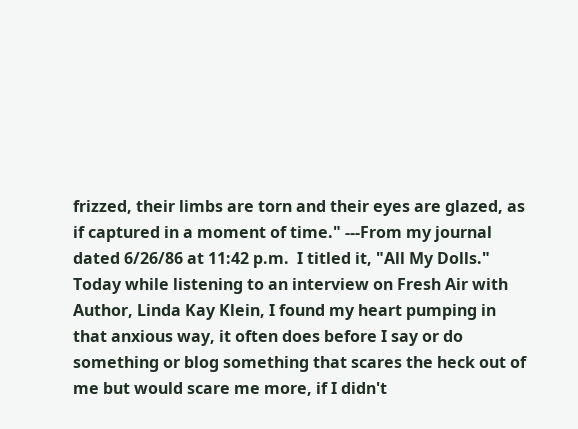frizzed, their limbs are torn and their eyes are glazed, as if captured in a moment of time." ---From my journal dated 6/26/86 at 11:42 p.m.  I titled it, "All My Dolls."
Today while listening to an interview on Fresh Air with Author, Linda Kay Klein, I found my heart pumping in that anxious way, it often does before I say or do something or blog something that scares the heck out of me but would scare me more, if I didn't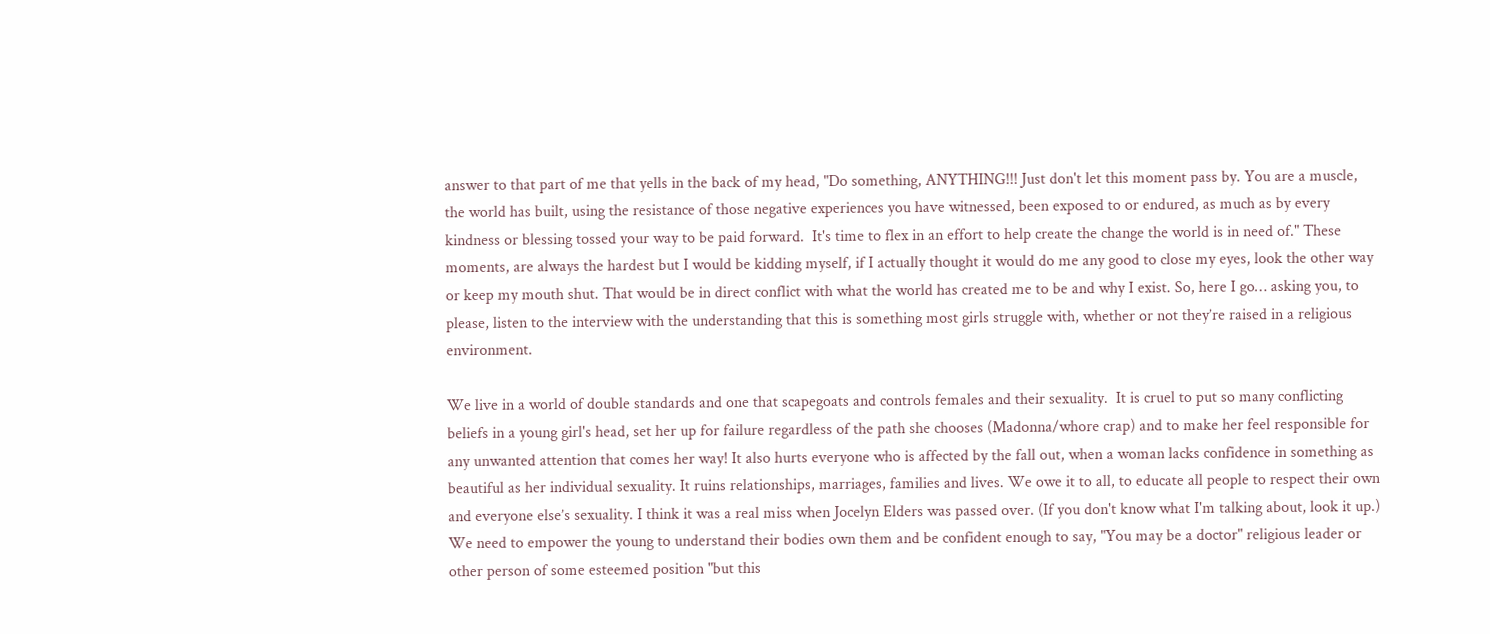answer to that part of me that yells in the back of my head, "Do something, ANYTHING!!! Just don't let this moment pass by. You are a muscle, the world has built, using the resistance of those negative experiences you have witnessed, been exposed to or endured, as much as by every kindness or blessing tossed your way to be paid forward.  It's time to flex in an effort to help create the change the world is in need of." These moments, are always the hardest but I would be kidding myself, if I actually thought it would do me any good to close my eyes, look the other way or keep my mouth shut. That would be in direct conflict with what the world has created me to be and why I exist. So, here I go… asking you, to please, listen to the interview with the understanding that this is something most girls struggle with, whether or not they’re raised in a religious environment.

We live in a world of double standards and one that scapegoats and controls females and their sexuality.  It is cruel to put so many conflicting beliefs in a young girl's head, set her up for failure regardless of the path she chooses (Madonna/whore crap) and to make her feel responsible for any unwanted attention that comes her way! It also hurts everyone who is affected by the fall out, when a woman lacks confidence in something as beautiful as her individual sexuality. It ruins relationships, marriages, families and lives. We owe it to all, to educate all people to respect their own and everyone else’s sexuality. I think it was a real miss when Jocelyn Elders was passed over. (If you don't know what I'm talking about, look it up.) We need to empower the young to understand their bodies own them and be confident enough to say, "You may be a doctor" religious leader or other person of some esteemed position "but this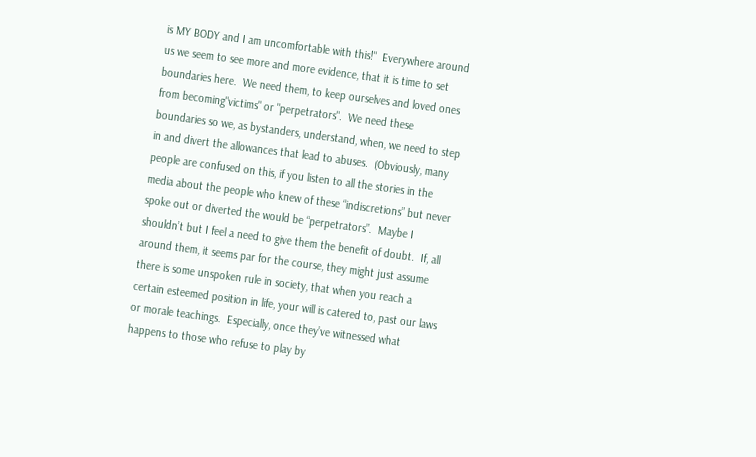is MY BODY and I am uncomfortable with this!"  Everywhere around us we seem to see more and more evidence, that it is time to set boundaries here.  We need them, to keep ourselves and loved ones from becoming"victims" or "perpetrators".  We need these boundaries so we, as bystanders, understand, when, we need to step in and divert the allowances that lead to abuses.  (Obviously, many people are confused on this, if you listen to all the stories in the media about the people who knew of these “indiscretions” but never spoke out or diverted the would be “perpetrators”.  Maybe I shouldn’t but I feel a need to give them the benefit of doubt.  If, all around them, it seems par for the course, they might just assume there is some unspoken rule in society, that when you reach a certain esteemed position in life, your will is catered to, past our laws or morale teachings.  Especially, once they’ve witnessed what happens to those who refuse to play by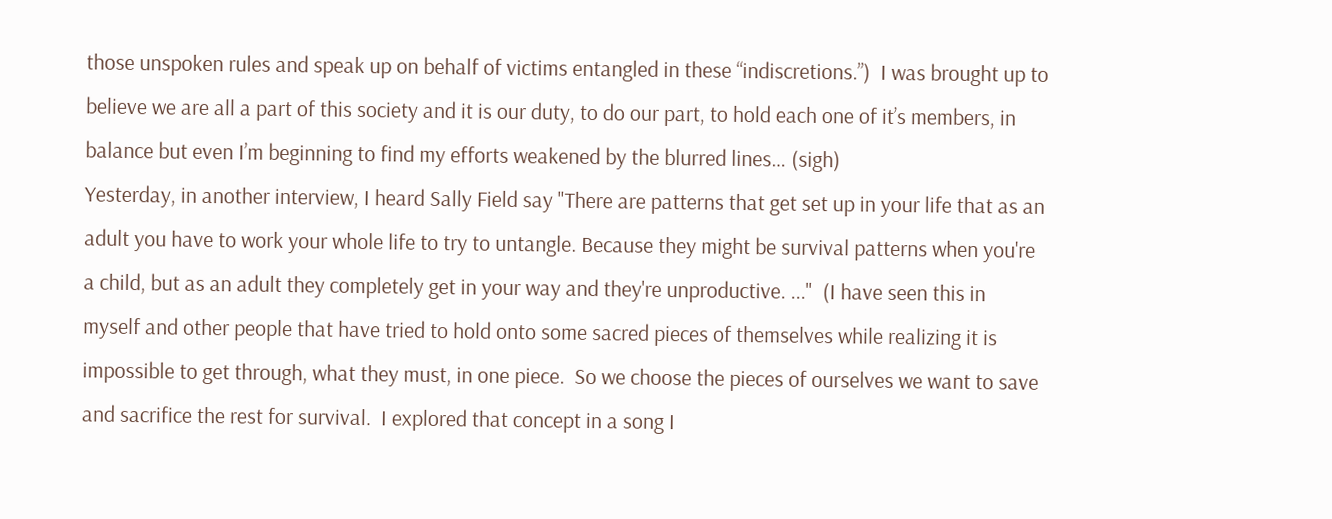those unspoken rules and speak up on behalf of victims entangled in these “indiscretions.”)  I was brought up to believe we are all a part of this society and it is our duty, to do our part, to hold each one of it’s members, in balance but even I’m beginning to find my efforts weakened by the blurred lines… (sigh)
Yesterday, in another interview, I heard Sally Field say "There are patterns that get set up in your life that as an adult you have to work your whole life to try to untangle. Because they might be survival patterns when you're a child, but as an adult they completely get in your way and they're unproductive. ..."  (I have seen this in myself and other people that have tried to hold onto some sacred pieces of themselves while realizing it is impossible to get through, what they must, in one piece.  So we choose the pieces of ourselves we want to save and sacrifice the rest for survival.  I explored that concept in a song I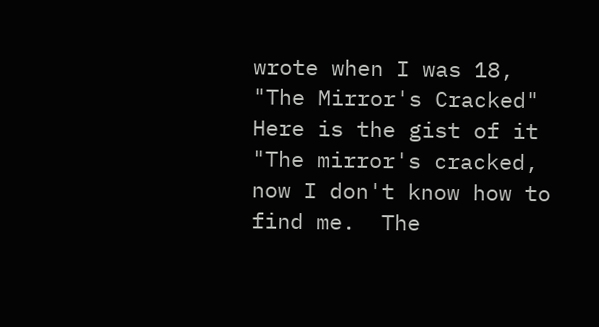wrote when I was 18, "The Mirror's Cracked" Here is the gist of it "The mirror's cracked, now I don't know how to find me.  The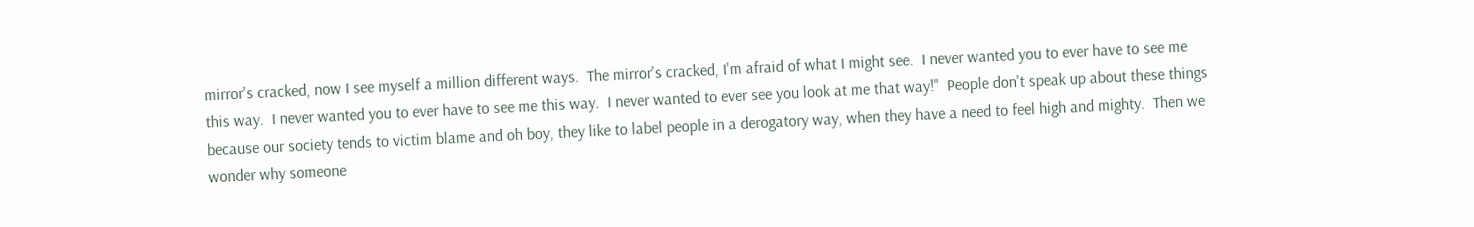mirror's cracked, now I see myself a million different ways.  The mirror's cracked, I'm afraid of what I might see.  I never wanted you to ever have to see me this way.  I never wanted you to ever have to see me this way.  I never wanted to ever see you look at me that way!"  People don't speak up about these things because our society tends to victim blame and oh boy, they like to label people in a derogatory way, when they have a need to feel high and mighty.  Then we wonder why someone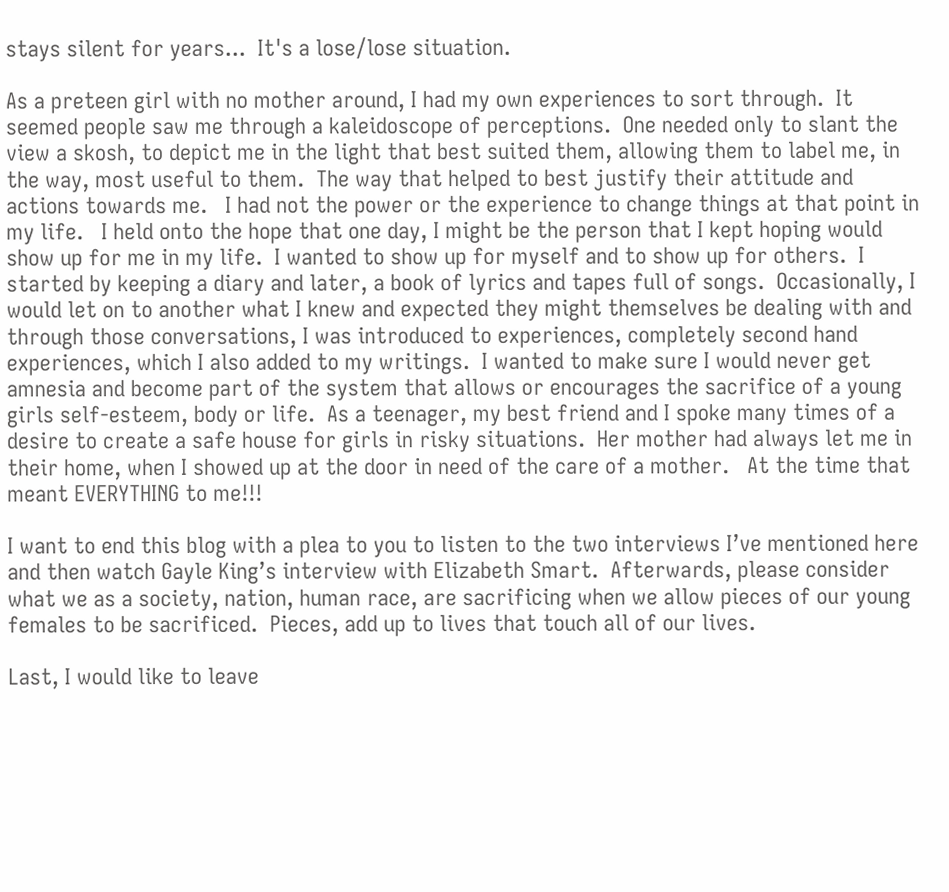stays silent for years...  It's a lose/lose situation.

As a preteen girl with no mother around, I had my own experiences to sort through.  It seemed people saw me through a kaleidoscope of perceptions.  One needed only to slant the view a skosh, to depict me in the light that best suited them, allowing them to label me, in the way, most useful to them.  The way that helped to best justify their attitude and actions towards me.   I had not the power or the experience to change things at that point in my life.   I held onto the hope that one day, I might be the person that I kept hoping would show up for me in my life.  I wanted to show up for myself and to show up for others.  I started by keeping a diary and later, a book of lyrics and tapes full of songs.  Occasionally, I would let on to another what I knew and expected they might themselves be dealing with and through those conversations, I was introduced to experiences, completely second hand experiences, which I also added to my writings.  I wanted to make sure I would never get amnesia and become part of the system that allows or encourages the sacrifice of a young girls self-esteem, body or life.  As a teenager, my best friend and I spoke many times of a desire to create a safe house for girls in risky situations.  Her mother had always let me in their home, when I showed up at the door in need of the care of a mother.   At the time that meant EVERYTHING to me!!!

I want to end this blog with a plea to you to listen to the two interviews I’ve mentioned here and then watch Gayle King’s interview with Elizabeth Smart.  Afterwards, please consider what we as a society, nation, human race, are sacrificing when we allow pieces of our young females to be sacrificed.  Pieces, add up to lives that touch all of our lives.

Last, I would like to leave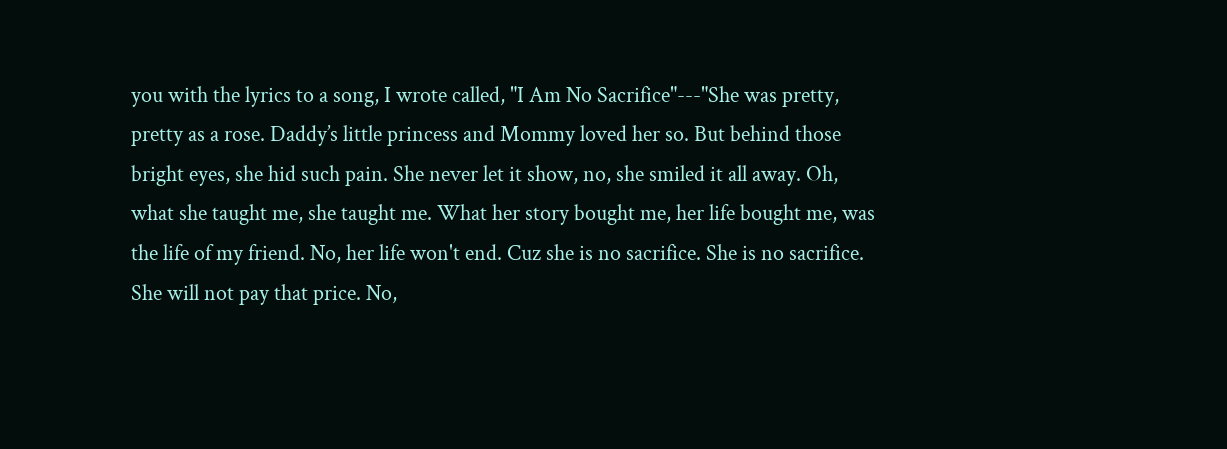you with the lyrics to a song, I wrote called, "I Am No Sacrifice"---"She was pretty, pretty as a rose. Daddy’s little princess and Mommy loved her so. But behind those bright eyes, she hid such pain. She never let it show, no, she smiled it all away. Oh, what she taught me, she taught me. What her story bought me, her life bought me, was the life of my friend. No, her life won't end. Cuz she is no sacrifice. She is no sacrifice. She will not pay that price. No,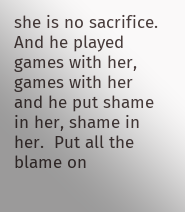she is no sacrifice.  And he played games with her, games with her and he put shame in her, shame in her.  Put all the blame on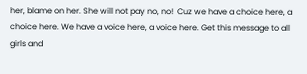her, blame on her. She will not pay no, no!  Cuz we have a choice here, a choice here. We have a voice here, a voice here. Get this message to all girls and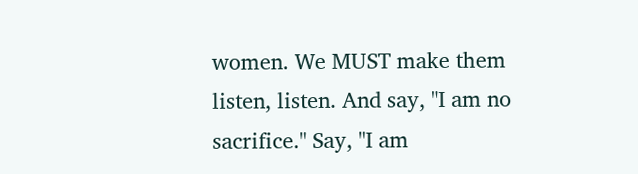women. We MUST make them listen, listen. And say, "I am no sacrifice." Say, "I am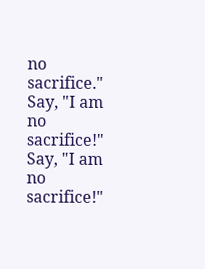no sacrifice." Say, "I am no sacrifice!" Say, "I am no sacrifice!"